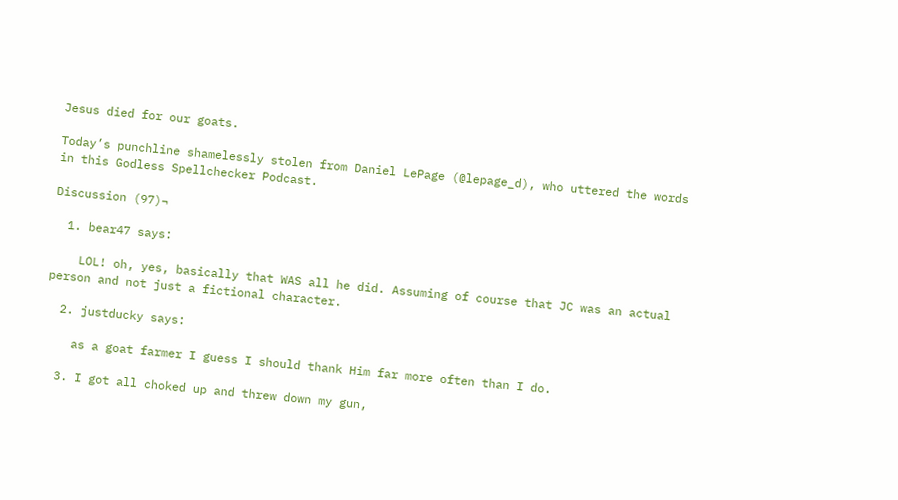Jesus died for our goats.

Today’s punchline shamelessly stolen from Daniel LePage (@lepage_d), who uttered the words in this Godless Spellchecker Podcast.

Discussion (97)¬

  1. bear47 says:

    LOL! oh, yes, basically that WAS all he did. Assuming of course that JC was an actual person and not just a fictional character.

  2. justducky says:

    as a goat farmer I guess I should thank Him far more often than I do.

  3. I got all choked up and threw down my gun,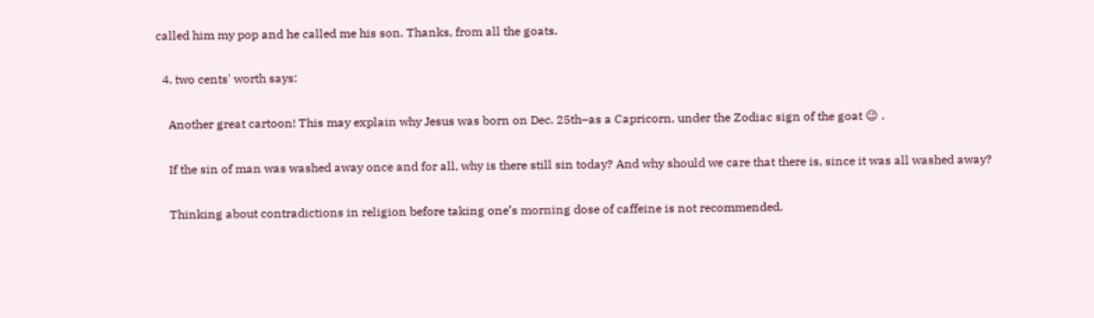called him my pop and he called me his son. Thanks, from all the goats.

  4. two cents' worth says:

    Another great cartoon! This may explain why Jesus was born on Dec. 25th–as a Capricorn, under the Zodiac sign of the goat 😉 .

    If the sin of man was washed away once and for all, why is there still sin today? And why should we care that there is, since it was all washed away?

    Thinking about contradictions in religion before taking one’s morning dose of caffeine is not recommended.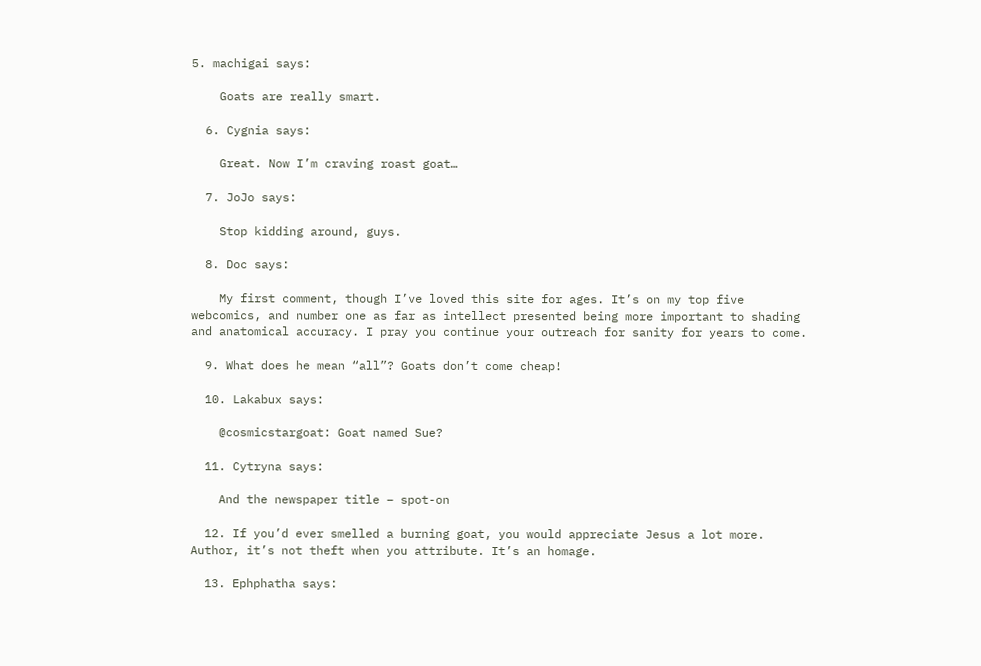5. machigai says:

    Goats are really smart.

  6. Cygnia says:

    Great. Now I’m craving roast goat…

  7. JoJo says:

    Stop kidding around, guys.

  8. Doc says:

    My first comment, though I’ve loved this site for ages. It’s on my top five webcomics, and number one as far as intellect presented being more important to shading and anatomical accuracy. I pray you continue your outreach for sanity for years to come.

  9. What does he mean “all”? Goats don’t come cheap!

  10. Lakabux says:

    @cosmicstargoat: Goat named Sue?

  11. Cytryna says:

    And the newspaper title – spot-on

  12. If you’d ever smelled a burning goat, you would appreciate Jesus a lot more. Author, it’s not theft when you attribute. It’s an homage.

  13. Ephphatha says: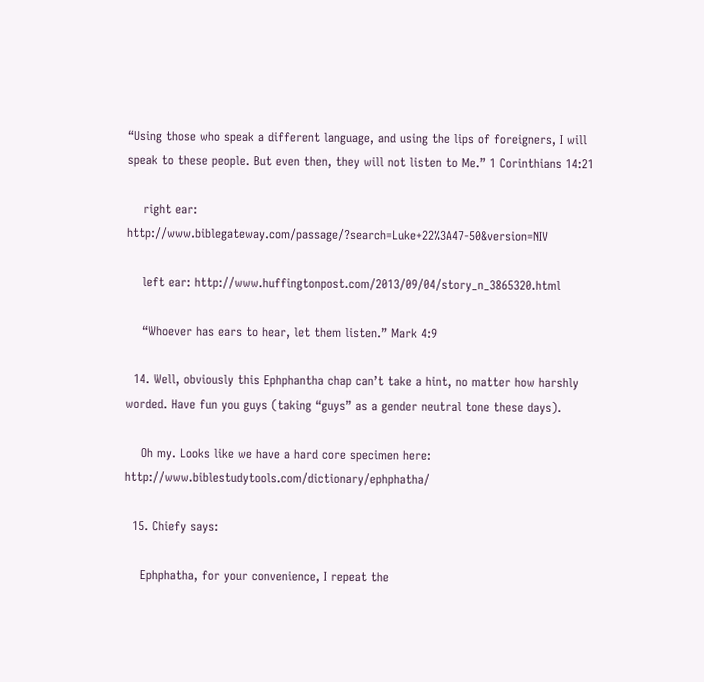“Using those who speak a different language, and using the lips of foreigners, I will speak to these people. But even then, they will not listen to Me.” 1 Corinthians 14:21

    right ear: http://www.biblegateway.com/passage/?search=Luke+22%3A47-50&version=NIV

    left ear: http://www.huffingtonpost.com/2013/09/04/story_n_3865320.html

    “Whoever has ears to hear, let them listen.” Mark 4:9

  14. Well, obviously this Ephphantha chap can’t take a hint, no matter how harshly worded. Have fun you guys (taking “guys” as a gender neutral tone these days).

    Oh my. Looks like we have a hard core specimen here: http://www.biblestudytools.com/dictionary/ephphatha/

  15. Chiefy says:

    Ephphatha, for your convenience, I repeat the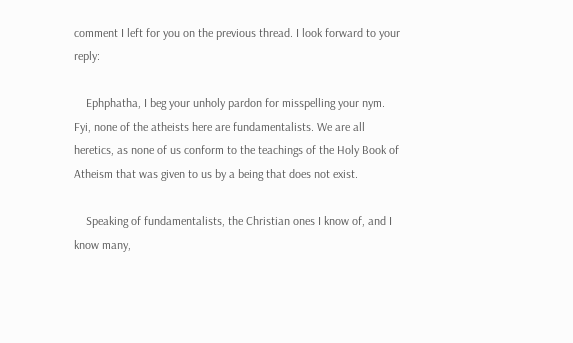comment I left for you on the previous thread. I look forward to your reply:

    Ephphatha, I beg your unholy pardon for misspelling your nym. Fyi, none of the atheists here are fundamentalists. We are all heretics, as none of us conform to the teachings of the Holy Book of Atheism that was given to us by a being that does not exist.

    Speaking of fundamentalists, the Christian ones I know of, and I know many,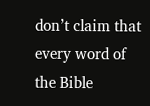don’t claim that every word of the Bible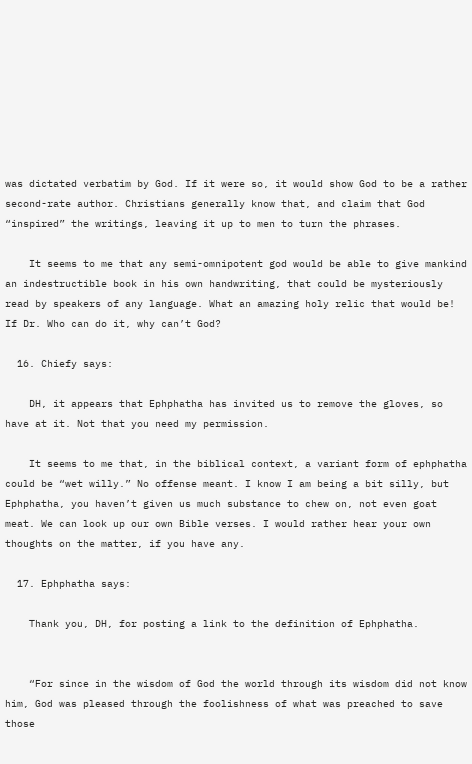was dictated verbatim by God. If it were so, it would show God to be a rather second-rate author. Christians generally know that, and claim that God “inspired” the writings, leaving it up to men to turn the phrases.

    It seems to me that any semi-omnipotent god would be able to give mankind an indestructible book in his own handwriting, that could be mysteriously read by speakers of any language. What an amazing holy relic that would be! If Dr. Who can do it, why can’t God?

  16. Chiefy says:

    DH, it appears that Ephphatha has invited us to remove the gloves, so have at it. Not that you need my permission.

    It seems to me that, in the biblical context, a variant form of ephphatha could be “wet willy.” No offense meant. I know I am being a bit silly, but Ephphatha, you haven’t given us much substance to chew on, not even goat meat. We can look up our own Bible verses. I would rather hear your own thoughts on the matter, if you have any.

  17. Ephphatha says:

    Thank you, DH, for posting a link to the definition of Ephphatha.


    “For since in the wisdom of God the world through its wisdom did not know him, God was pleased through the foolishness of what was preached to save those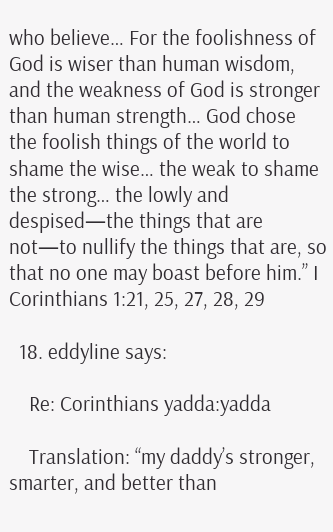who believe… For the foolishness of God is wiser than human wisdom, and the weakness of God is stronger than human strength… God chose the foolish things of the world to shame the wise… the weak to shame the strong… the lowly and despised—the things that are not—to nullify the things that are, so that no one may boast before him.” I Corinthians 1:21, 25, 27, 28, 29

  18. eddyline says:

    Re: Corinthians yadda:yadda

    Translation: “my daddy’s stronger, smarter, and better than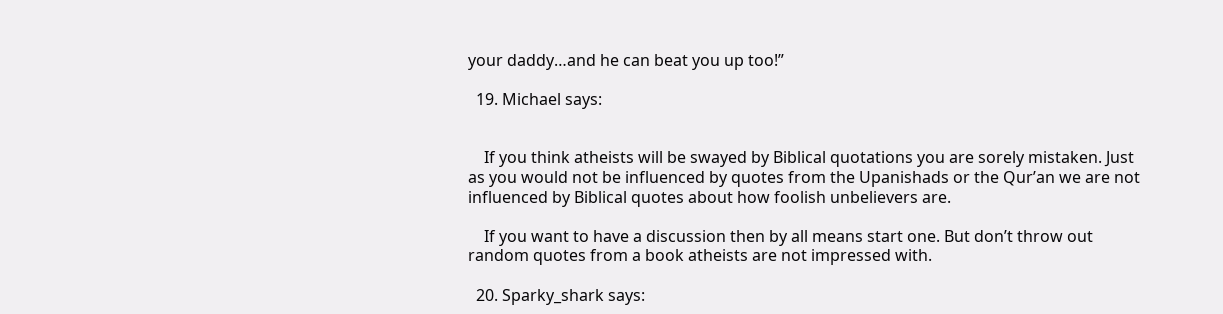your daddy…and he can beat you up too!”

  19. Michael says:


    If you think atheists will be swayed by Biblical quotations you are sorely mistaken. Just as you would not be influenced by quotes from the Upanishads or the Qur’an we are not influenced by Biblical quotes about how foolish unbelievers are.

    If you want to have a discussion then by all means start one. But don’t throw out random quotes from a book atheists are not impressed with.

  20. Sparky_shark says: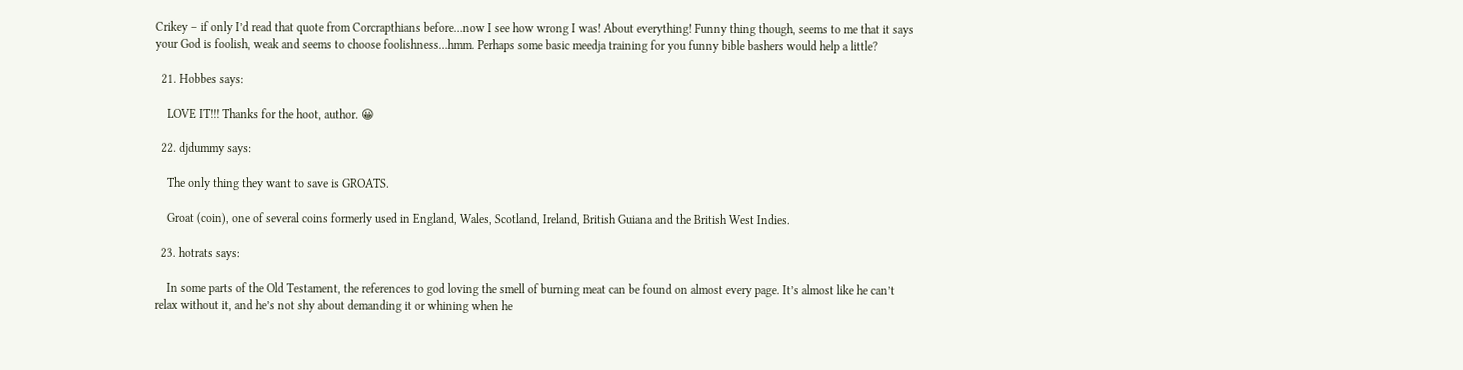Crikey – if only I’d read that quote from Corcrapthians before…now I see how wrong I was! About everything! Funny thing though, seems to me that it says your God is foolish, weak and seems to choose foolishness…hmm. Perhaps some basic meedja training for you funny bible bashers would help a little?

  21. Hobbes says:

    LOVE IT!!! Thanks for the hoot, author. 😀

  22. djdummy says:

    The only thing they want to save is GROATS.

    Groat (coin), one of several coins formerly used in England, Wales, Scotland, Ireland, British Guiana and the British West Indies.

  23. hotrats says:

    In some parts of the Old Testament, the references to god loving the smell of burning meat can be found on almost every page. It’s almost like he can’t relax without it, and he’s not shy about demanding it or whining when he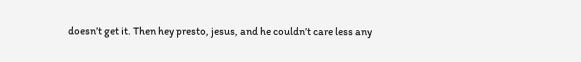doesn’t get it. Then hey presto, jesus, and he couldn’t care less any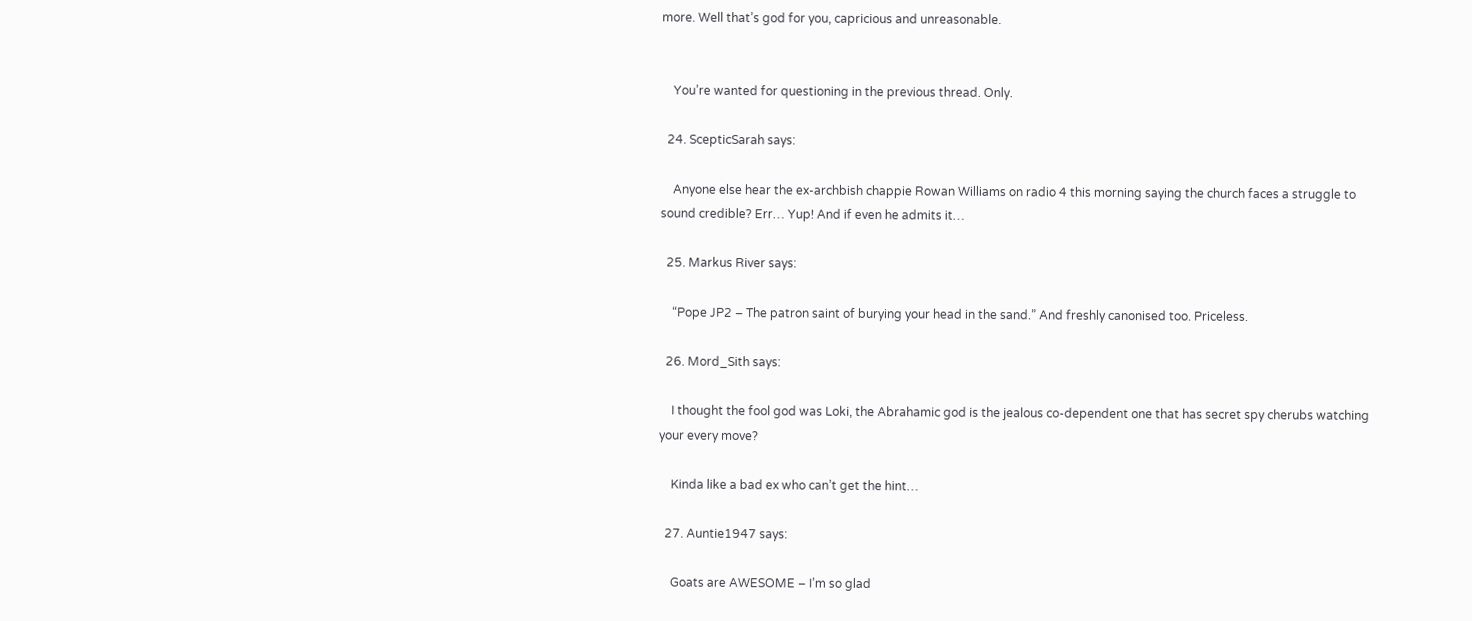more. Well that’s god for you, capricious and unreasonable.


    You’re wanted for questioning in the previous thread. Only.

  24. ScepticSarah says:

    Anyone else hear the ex-archbish chappie Rowan Williams on radio 4 this morning saying the church faces a struggle to sound credible? Err… Yup! And if even he admits it…

  25. Markus River says:

    “Pope JP2 – The patron saint of burying your head in the sand.” And freshly canonised too. Priceless.

  26. Mord_Sith says:

    I thought the fool god was Loki, the Abrahamic god is the jealous co-dependent one that has secret spy cherubs watching your every move?

    Kinda like a bad ex who can’t get the hint…

  27. Auntie1947 says:

    Goats are AWESOME – I’m so glad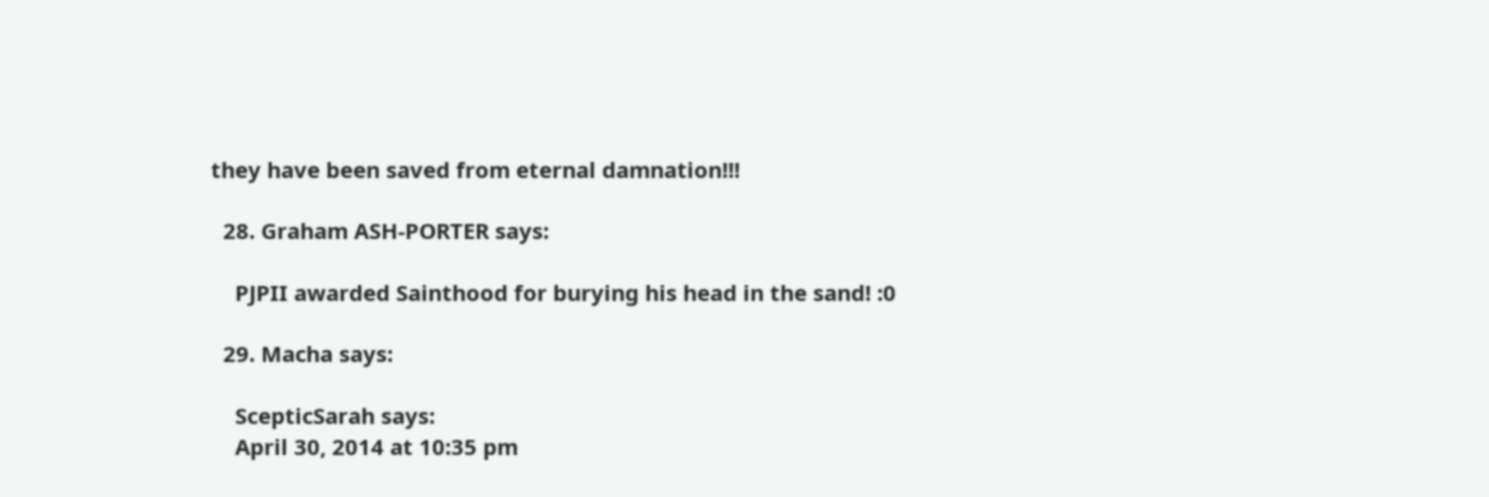they have been saved from eternal damnation!!!

  28. Graham ASH-PORTER says:

    PJPII awarded Sainthood for burying his head in the sand! :0

  29. Macha says:

    ScepticSarah says:
    April 30, 2014 at 10:35 pm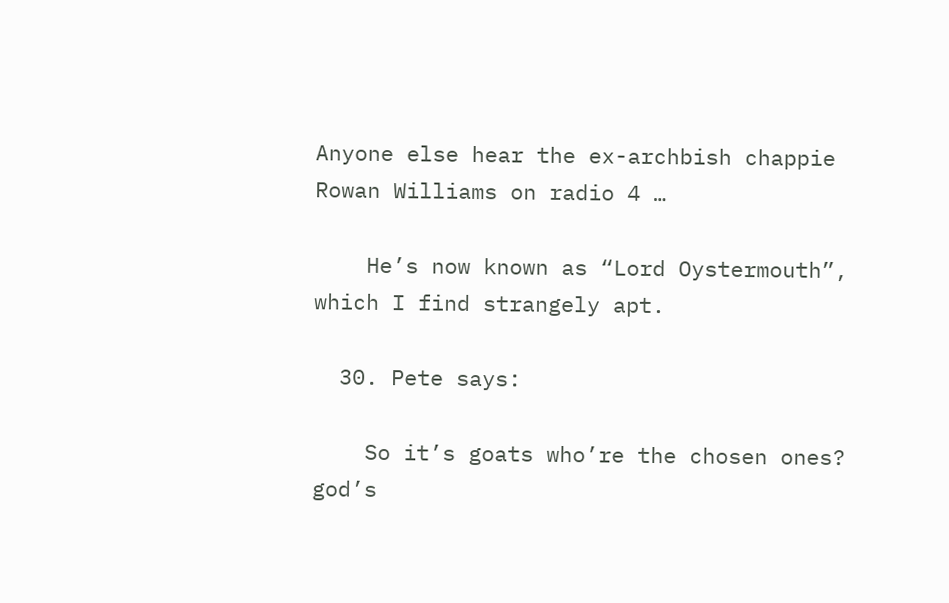Anyone else hear the ex-archbish chappie Rowan Williams on radio 4 …

    He’s now known as “Lord Oystermouth”, which I find strangely apt.

  30. Pete says:

    So it’s goats who’re the chosen ones? god’s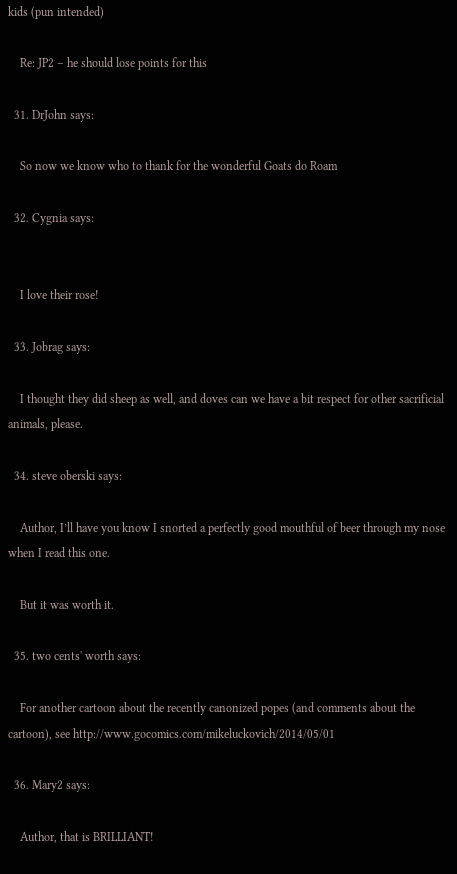kids (pun intended)

    Re: JP2 – he should lose points for this

  31. DrJohn says:

    So now we know who to thank for the wonderful Goats do Roam

  32. Cygnia says:


    I love their rose!

  33. Jobrag says:

    I thought they did sheep as well, and doves can we have a bit respect for other sacrificial animals, please.

  34. steve oberski says:

    Author, I’ll have you know I snorted a perfectly good mouthful of beer through my nose when I read this one.

    But it was worth it.

  35. two cents' worth says:

    For another cartoon about the recently canonized popes (and comments about the cartoon), see http://www.gocomics.com/mikeluckovich/2014/05/01

  36. Mary2 says:

    Author, that is BRILLIANT!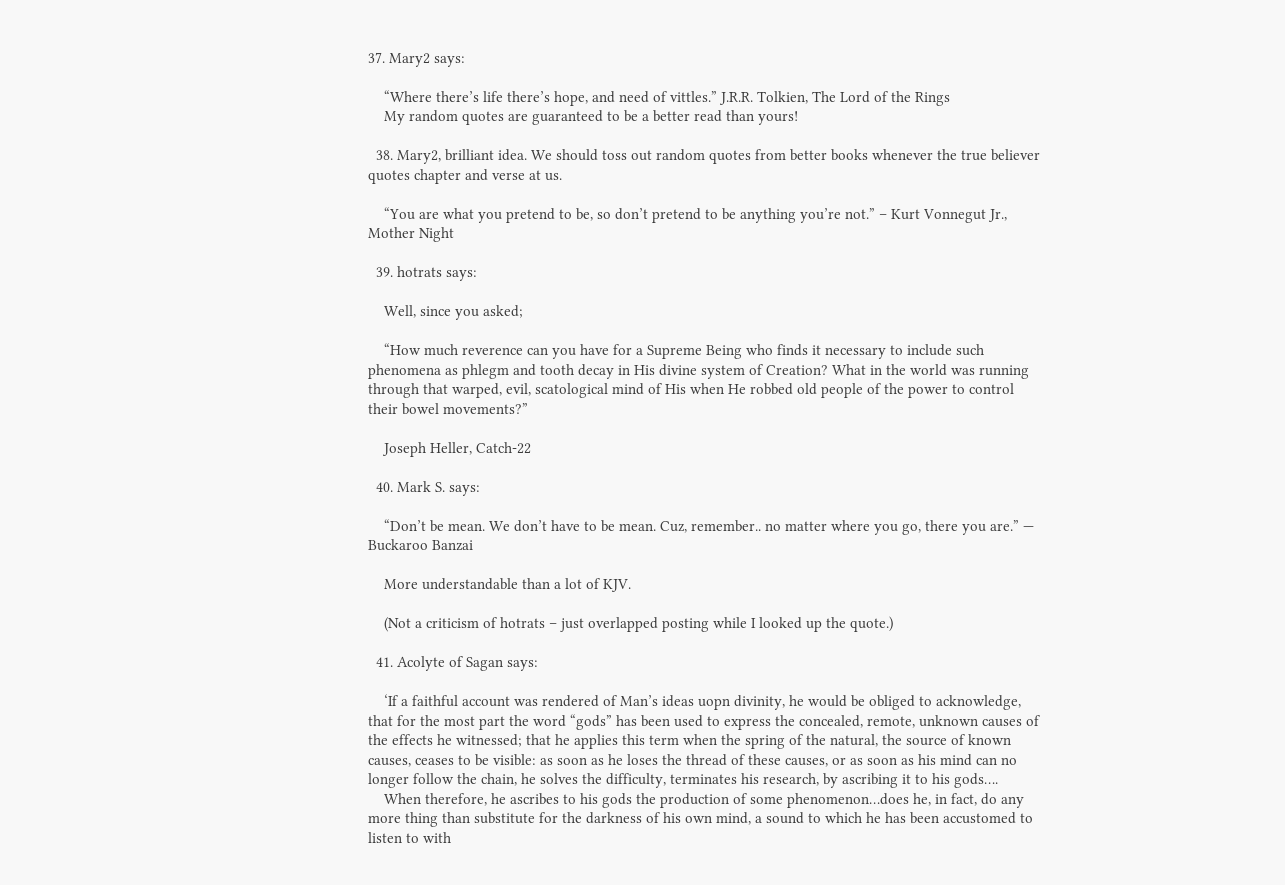37. Mary2 says:

    “Where there’s life there’s hope, and need of vittles.” J.R.R. Tolkien, The Lord of the Rings
    My random quotes are guaranteed to be a better read than yours!

  38. Mary2, brilliant idea. We should toss out random quotes from better books whenever the true believer quotes chapter and verse at us.

    “You are what you pretend to be, so don’t pretend to be anything you’re not.” – Kurt Vonnegut Jr., Mother Night

  39. hotrats says:

    Well, since you asked;

    “How much reverence can you have for a Supreme Being who finds it necessary to include such phenomena as phlegm and tooth decay in His divine system of Creation? What in the world was running through that warped, evil, scatological mind of His when He robbed old people of the power to control their bowel movements?”

    Joseph Heller, Catch-22

  40. Mark S. says:

    “Don’t be mean. We don’t have to be mean. Cuz, remember.. no matter where you go, there you are.” — Buckaroo Banzai

    More understandable than a lot of KJV.

    (Not a criticism of hotrats – just overlapped posting while I looked up the quote.)

  41. Acolyte of Sagan says:

    ‘If a faithful account was rendered of Man’s ideas uopn divinity, he would be obliged to acknowledge, that for the most part the word “gods” has been used to express the concealed, remote, unknown causes of the effects he witnessed; that he applies this term when the spring of the natural, the source of known causes, ceases to be visible: as soon as he loses the thread of these causes, or as soon as his mind can no longer follow the chain, he solves the difficulty, terminates his research, by ascribing it to his gods….
    When therefore, he ascribes to his gods the production of some phenomenon…does he, in fact, do any more thing than substitute for the darkness of his own mind, a sound to which he has been accustomed to listen to with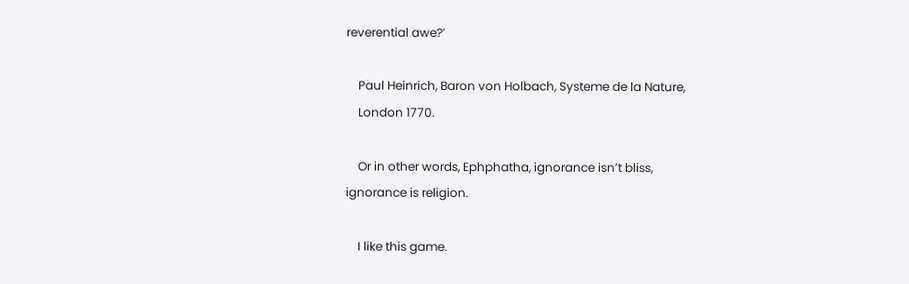reverential awe?’

    Paul Heinrich, Baron von Holbach, Systeme de la Nature,
    London 1770.

    Or in other words, Ephphatha, ignorance isn’t bliss, ignorance is religion.

    I like this game.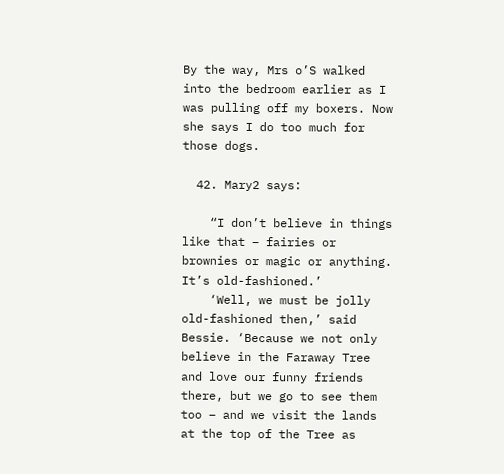By the way, Mrs o’S walked into the bedroom earlier as I was pulling off my boxers. Now she says I do too much for those dogs.

  42. Mary2 says:

    “I don’t believe in things like that – fairies or brownies or magic or anything. It’s old-fashioned.’
    ‘Well, we must be jolly old-fashioned then,’ said Bessie. ‘Because we not only believe in the Faraway Tree and love our funny friends there, but we go to see them too – and we visit the lands at the top of the Tree as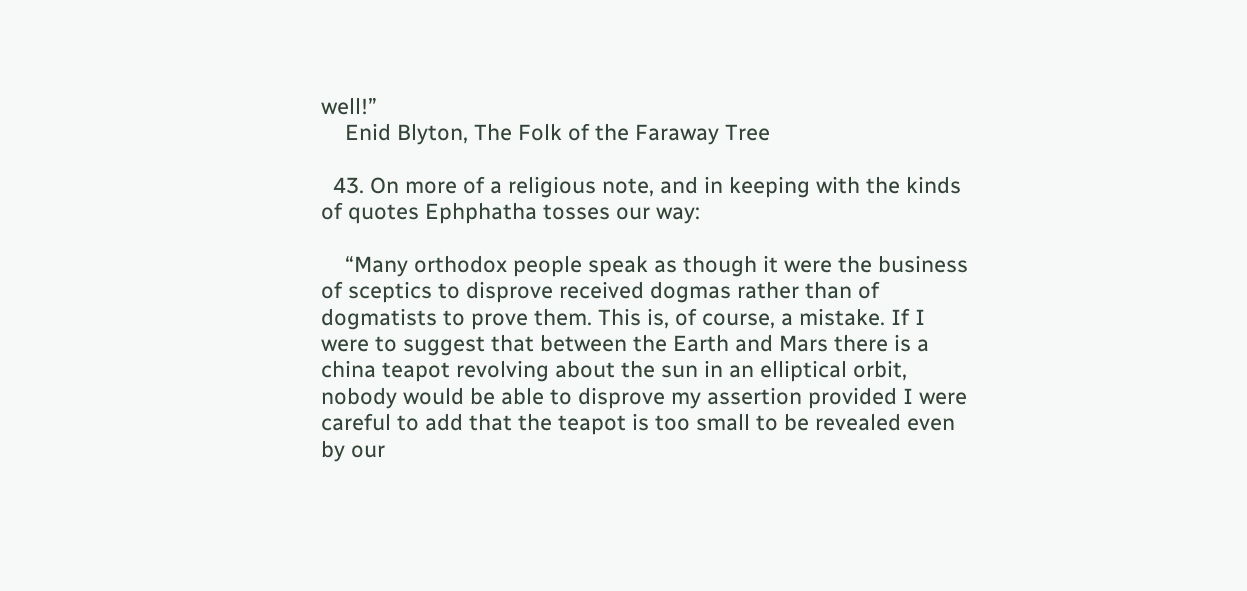well!”
    Enid Blyton, The Folk of the Faraway Tree

  43. On more of a religious note, and in keeping with the kinds of quotes Ephphatha tosses our way:

    “Many orthodox people speak as though it were the business of sceptics to disprove received dogmas rather than of dogmatists to prove them. This is, of course, a mistake. If I were to suggest that between the Earth and Mars there is a china teapot revolving about the sun in an elliptical orbit, nobody would be able to disprove my assertion provided I were careful to add that the teapot is too small to be revealed even by our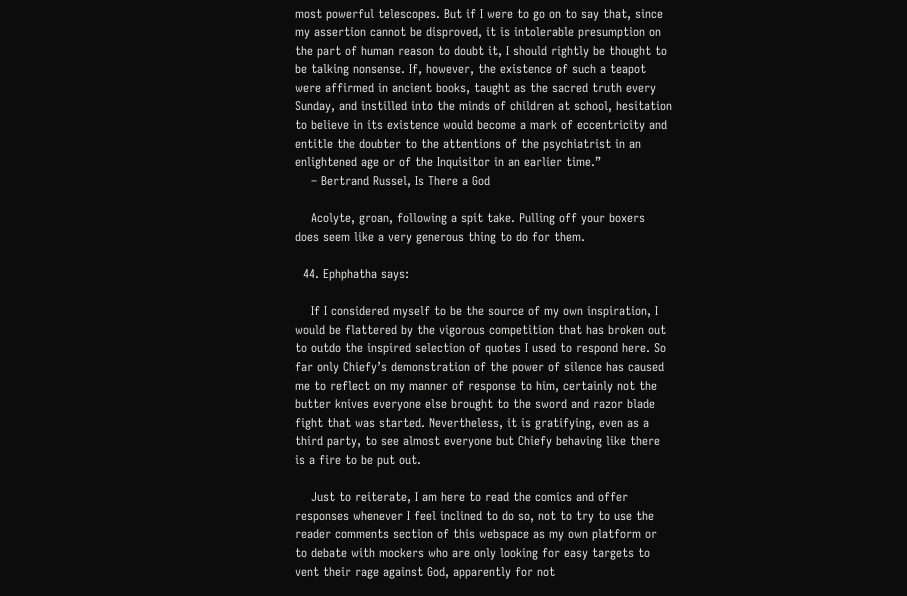most powerful telescopes. But if I were to go on to say that, since my assertion cannot be disproved, it is intolerable presumption on the part of human reason to doubt it, I should rightly be thought to be talking nonsense. If, however, the existence of such a teapot were affirmed in ancient books, taught as the sacred truth every Sunday, and instilled into the minds of children at school, hesitation to believe in its existence would become a mark of eccentricity and entitle the doubter to the attentions of the psychiatrist in an enlightened age or of the Inquisitor in an earlier time.”
    – Bertrand Russel, Is There a God

    Acolyte, groan, following a spit take. Pulling off your boxers does seem like a very generous thing to do for them.

  44. Ephphatha says:

    If I considered myself to be the source of my own inspiration, I would be flattered by the vigorous competition that has broken out to outdo the inspired selection of quotes I used to respond here. So far only Chiefy’s demonstration of the power of silence has caused me to reflect on my manner of response to him, certainly not the butter knives everyone else brought to the sword and razor blade fight that was started. Nevertheless, it is gratifying, even as a third party, to see almost everyone but Chiefy behaving like there is a fire to be put out.

    Just to reiterate, I am here to read the comics and offer responses whenever I feel inclined to do so, not to try to use the reader comments section of this webspace as my own platform or to debate with mockers who are only looking for easy targets to vent their rage against God, apparently for not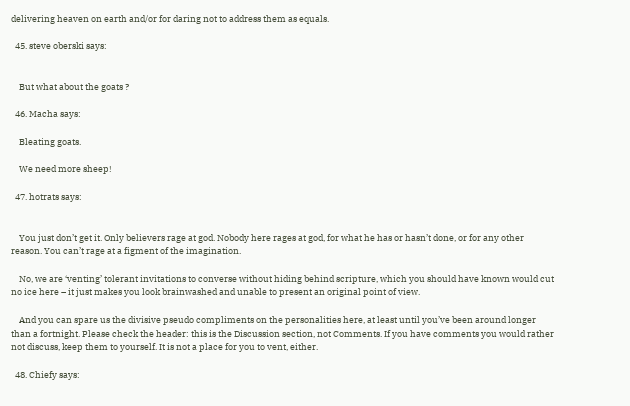delivering heaven on earth and/or for daring not to address them as equals.

  45. steve oberski says:


    But what about the goats ?

  46. Macha says:

    Bleating goats.

    We need more sheep!

  47. hotrats says:


    You just don’t get it. Only believers rage at god. Nobody here rages at god, for what he has or hasn’t done, or for any other reason. You can’t rage at a figment of the imagination.

    No, we are ‘venting’ tolerant invitations to converse without hiding behind scripture, which you should have known would cut no ice here – it just makes you look brainwashed and unable to present an original point of view.

    And you can spare us the divisive pseudo compliments on the personalities here, at least until you’ve been around longer than a fortnight. Please check the header: this is the Discussion section, not Comments. If you have comments you would rather not discuss, keep them to yourself. It is not a place for you to vent, either.

  48. Chiefy says: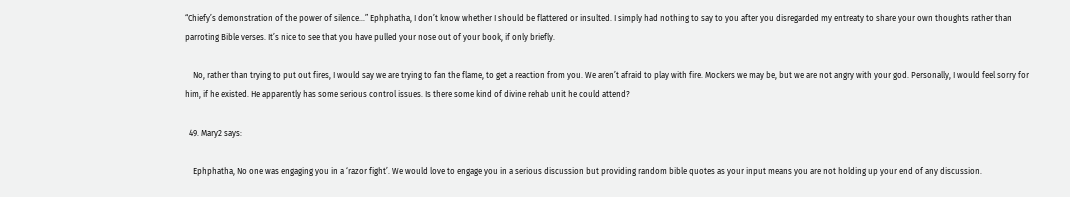“Chiefy’s demonstration of the power of silence…” Ephphatha, I don’t know whether I should be flattered or insulted. I simply had nothing to say to you after you disregarded my entreaty to share your own thoughts rather than parroting Bible verses. It’s nice to see that you have pulled your nose out of your book, if only briefly.

    No, rather than trying to put out fires, I would say we are trying to fan the flame, to get a reaction from you. We aren’t afraid to play with fire. Mockers we may be, but we are not angry with your god. Personally, I would feel sorry for him, if he existed. He apparently has some serious control issues. Is there some kind of divine rehab unit he could attend?

  49. Mary2 says:

    Ephphatha, No one was engaging you in a ‘razor fight’. We would love to engage you in a serious discussion but providing random bible quotes as your input means you are not holding up your end of any discussion.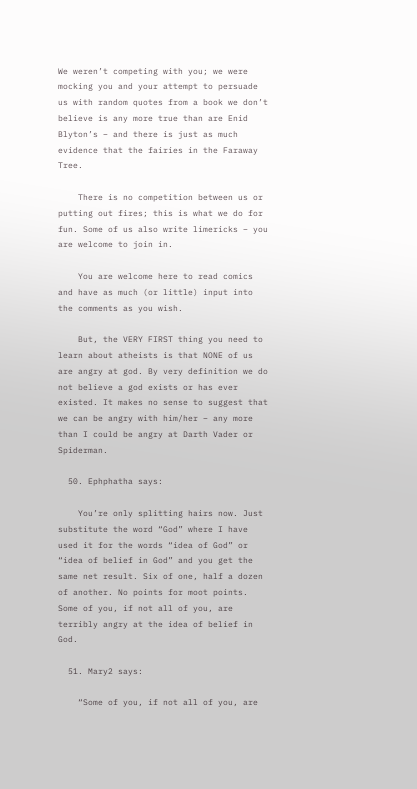We weren’t competing with you; we were mocking you and your attempt to persuade us with random quotes from a book we don’t believe is any more true than are Enid Blyton’s – and there is just as much evidence that the fairies in the Faraway Tree.

    There is no competition between us or putting out fires; this is what we do for fun. Some of us also write limericks – you are welcome to join in.

    You are welcome here to read comics and have as much (or little) input into the comments as you wish.

    But, the VERY FIRST thing you need to learn about atheists is that NONE of us are angry at god. By very definition we do not believe a god exists or has ever existed. It makes no sense to suggest that we can be angry with him/her – any more than I could be angry at Darth Vader or Spiderman.

  50. Ephphatha says:

    You’re only splitting hairs now. Just substitute the word “God” where I have used it for the words “idea of God” or “idea of belief in God” and you get the same net result. Six of one, half a dozen of another. No points for moot points. Some of you, if not all of you, are terribly angry at the idea of belief in God.

  51. Mary2 says:

    “Some of you, if not all of you, are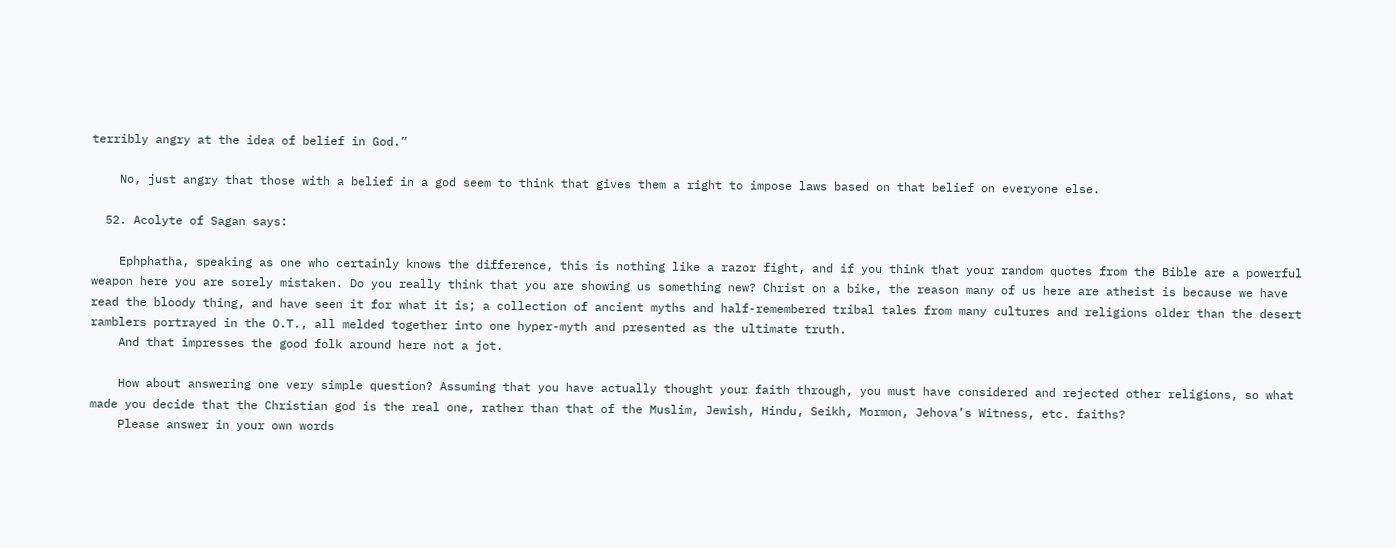terribly angry at the idea of belief in God.”

    No, just angry that those with a belief in a god seem to think that gives them a right to impose laws based on that belief on everyone else.

  52. Acolyte of Sagan says:

    Ephphatha, speaking as one who certainly knows the difference, this is nothing like a razor fight, and if you think that your random quotes from the Bible are a powerful weapon here you are sorely mistaken. Do you really think that you are showing us something new? Christ on a bike, the reason many of us here are atheist is because we have read the bloody thing, and have seen it for what it is; a collection of ancient myths and half-remembered tribal tales from many cultures and religions older than the desert ramblers portrayed in the O.T., all melded together into one hyper-myth and presented as the ultimate truth.
    And that impresses the good folk around here not a jot.

    How about answering one very simple question? Assuming that you have actually thought your faith through, you must have considered and rejected other religions, so what made you decide that the Christian god is the real one, rather than that of the Muslim, Jewish, Hindu, Seikh, Mormon, Jehova’s Witness, etc. faiths?
    Please answer in your own words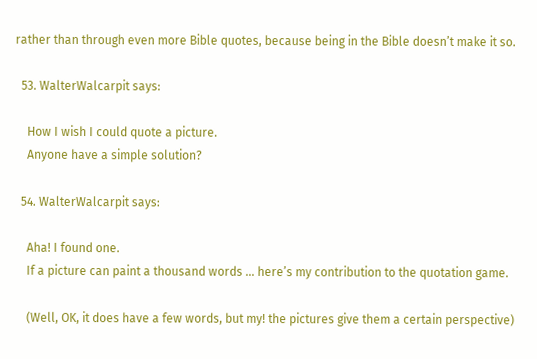rather than through even more Bible quotes, because being in the Bible doesn’t make it so.

  53. WalterWalcarpit says:

    How I wish I could quote a picture.
    Anyone have a simple solution?

  54. WalterWalcarpit says:

    Aha! I found one.
    If a picture can paint a thousand words … here’s my contribution to the quotation game.

    (Well, OK, it does have a few words, but my! the pictures give them a certain perspective)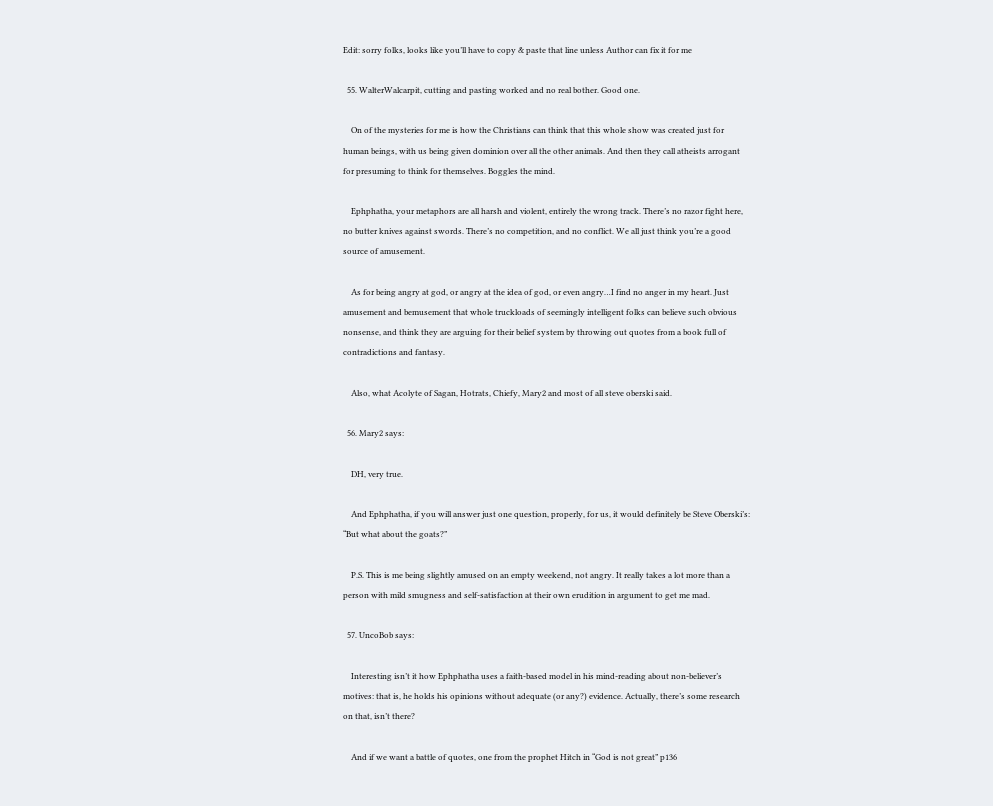Edit: sorry folks, looks like you’ll have to copy & paste that line unless Author can fix it for me

  55. WalterWalcarpit, cutting and pasting worked and no real bother. Good one.

    On of the mysteries for me is how the Christians can think that this whole show was created just for human beings, with us being given dominion over all the other animals. And then they call atheists arrogant for presuming to think for themselves. Boggles the mind.

    Ephphatha, your metaphors are all harsh and violent, entirely the wrong track. There’s no razor fight here, no butter knives against swords. There’s no competition, and no conflict. We all just think you’re a good source of amusement.

    As for being angry at god, or angry at the idea of god, or even angry…I find no anger in my heart. Just amusement and bemusement that whole truckloads of seemingly intelligent folks can believe such obvious nonsense, and think they are arguing for their belief system by throwing out quotes from a book full of contradictions and fantasy.

    Also, what Acolyte of Sagan, Hotrats, Chiefy, Mary2 and most of all steve oberski said.

  56. Mary2 says:

    DH, very true.

    And Ephphatha, if you will answer just one question, properly, for us, it would definitely be Steve Oberski’s: “But what about the goats?”

    P.S. This is me being slightly amused on an empty weekend, not angry. It really takes a lot more than a person with mild smugness and self-satisfaction at their own erudition in argument to get me mad.

  57. UncoBob says:

    Interesting isn’t it how Ephphatha uses a faith-based model in his mind-reading about non-believer’s motives: that is, he holds his opinions without adequate (or any?) evidence. Actually, there’s some research on that, isn’t there?

    And if we want a battle of quotes, one from the prophet Hitch in “God is not great” p136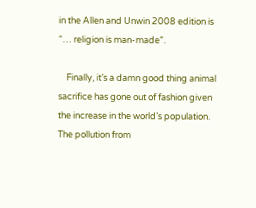in the Allen and Unwin 2008 edition is “… religion is man-made”.

    Finally, it’s a damn good thing animal sacrifice has gone out of fashion given the increase in the world’s population. The pollution from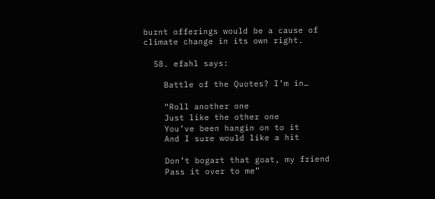burnt offerings would be a cause of climate change in its own right.

  58. efahl says:

    Battle of the Quotes? I’m in…

    “Roll another one
    Just like the other one
    You’ve been hangin on to it
    And I sure would like a hit

    Don’t bogart that goat, my friend
    Pass it over to me”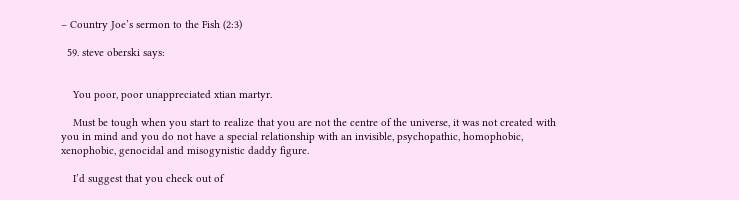– Country Joe’s sermon to the Fish (2:3)

  59. steve oberski says:


    You poor, poor unappreciated xtian martyr.

    Must be tough when you start to realize that you are not the centre of the universe, it was not created with you in mind and you do not have a special relationship with an invisible, psychopathic, homophobic, xenophobic, genocidal and misogynistic daddy figure.

    I’d suggest that you check out of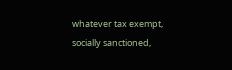whatever tax exempt, socially sanctioned,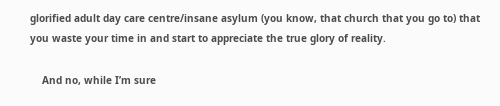glorified adult day care centre/insane asylum (you know, that church that you go to) that you waste your time in and start to appreciate the true glory of reality.

    And no, while I’m sure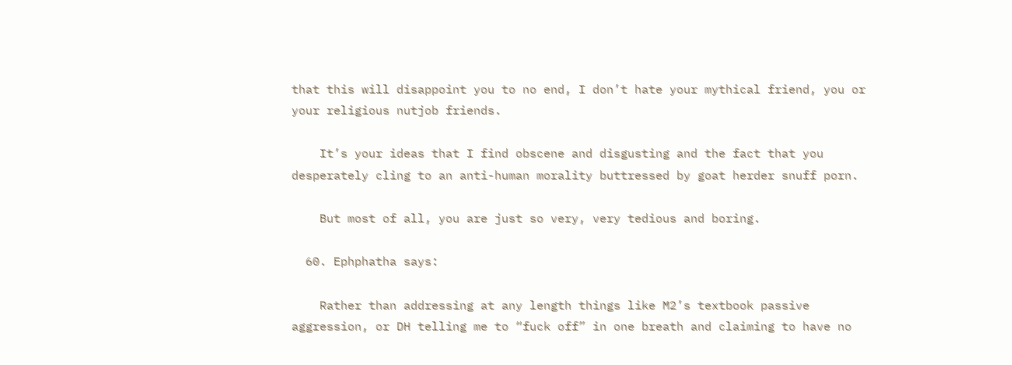that this will disappoint you to no end, I don’t hate your mythical friend, you or your religious nutjob friends.

    It’s your ideas that I find obscene and disgusting and the fact that you desperately cling to an anti-human morality buttressed by goat herder snuff porn.

    But most of all, you are just so very, very tedious and boring.

  60. Ephphatha says:

    Rather than addressing at any length things like M2’s textbook passive aggression, or DH telling me to “fuck off” in one breath and claiming to have no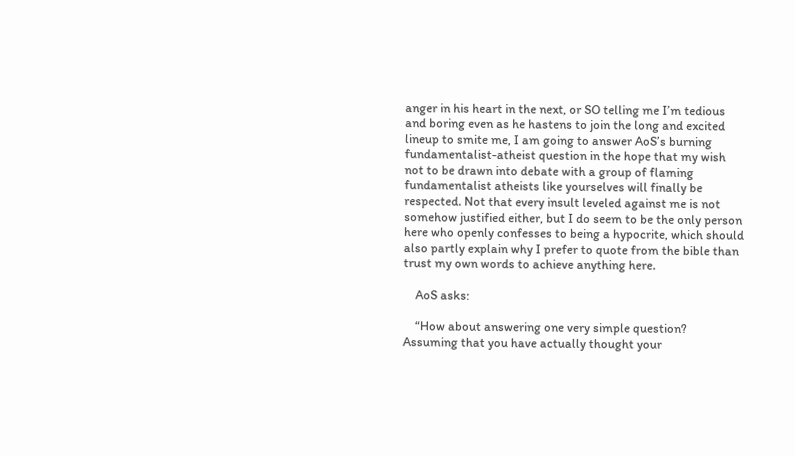anger in his heart in the next, or SO telling me I’m tedious and boring even as he hastens to join the long and excited lineup to smite me, I am going to answer AoS’s burning fundamentalist-atheist question in the hope that my wish not to be drawn into debate with a group of flaming fundamentalist atheists like yourselves will finally be respected. Not that every insult leveled against me is not somehow justified either, but I do seem to be the only person here who openly confesses to being a hypocrite, which should also partly explain why I prefer to quote from the bible than trust my own words to achieve anything here.

    AoS asks:

    “How about answering one very simple question? Assuming that you have actually thought your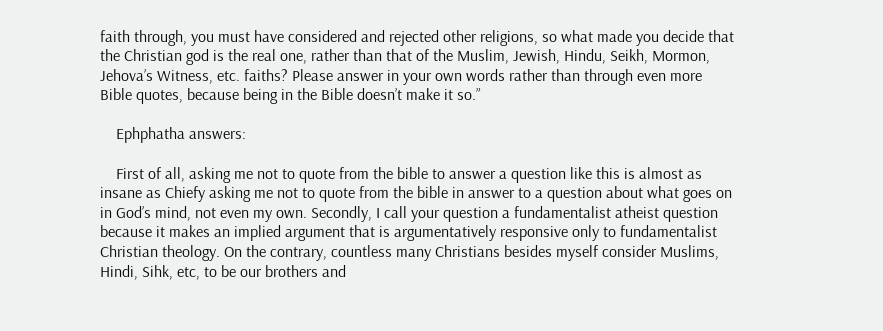faith through, you must have considered and rejected other religions, so what made you decide that the Christian god is the real one, rather than that of the Muslim, Jewish, Hindu, Seikh, Mormon, Jehova’s Witness, etc. faiths? Please answer in your own words rather than through even more Bible quotes, because being in the Bible doesn’t make it so.”

    Ephphatha answers:

    First of all, asking me not to quote from the bible to answer a question like this is almost as insane as Chiefy asking me not to quote from the bible in answer to a question about what goes on in God’s mind, not even my own. Secondly, I call your question a fundamentalist atheist question because it makes an implied argument that is argumentatively responsive only to fundamentalist Christian theology. On the contrary, countless many Christians besides myself consider Muslims, Hindi, Sihk, etc, to be our brothers and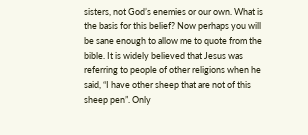sisters, not God’s enemies or our own. What is the basis for this belief? Now perhaps you will be sane enough to allow me to quote from the bible. It is widely believed that Jesus was referring to people of other religions when he said, “I have other sheep that are not of this sheep pen”. Only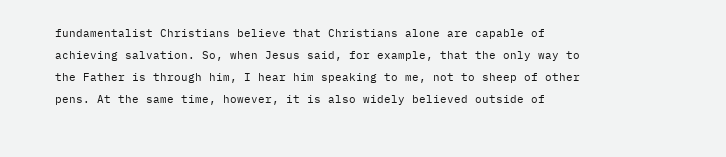fundamentalist Christians believe that Christians alone are capable of achieving salvation. So, when Jesus said, for example, that the only way to the Father is through him, I hear him speaking to me, not to sheep of other pens. At the same time, however, it is also widely believed outside of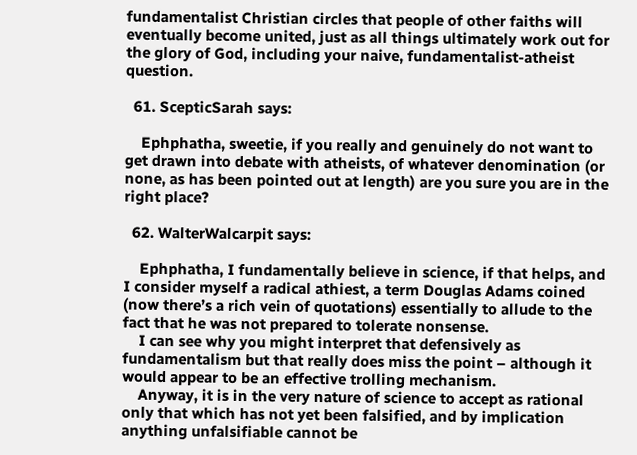fundamentalist Christian circles that people of other faiths will eventually become united, just as all things ultimately work out for the glory of God, including your naive, fundamentalist-atheist question.

  61. ScepticSarah says:

    Ephphatha, sweetie, if you really and genuinely do not want to get drawn into debate with atheists, of whatever denomination (or none, as has been pointed out at length) are you sure you are in the right place?

  62. WalterWalcarpit says:

    Ephphatha, I fundamentally believe in science, if that helps, and I consider myself a radical athiest, a term Douglas Adams coined (now there’s a rich vein of quotations) essentially to allude to the fact that he was not prepared to tolerate nonsense.
    I can see why you might interpret that defensively as fundamentalism but that really does miss the point – although it would appear to be an effective trolling mechanism.
    Anyway, it is in the very nature of science to accept as rational only that which has not yet been falsified, and by implication anything unfalsifiable cannot be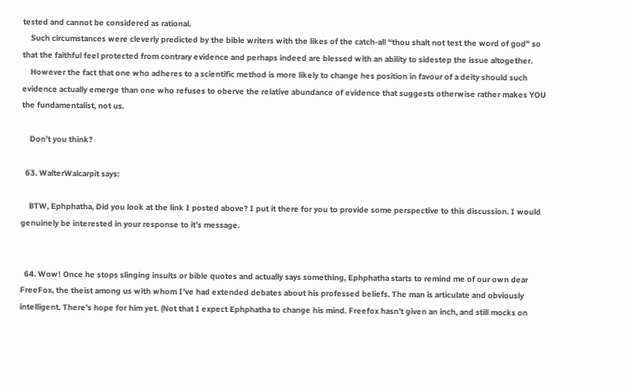tested and cannot be considered as rational.
    Such circumstances were cleverly predicted by the bible writers with the likes of the catch-all “thou shalt not test the word of god” so that the faithful feel protected from contrary evidence and perhaps indeed are blessed with an ability to sidestep the issue altogether.
    However the fact that one who adheres to a scientific method is more likely to change hes position in favour of a deity should such evidence actually emerge than one who refuses to oberve the relative abundance of evidence that suggests otherwise rather makes YOU the fundamentalist, not us.

    Don’t you think?

  63. WalterWalcarpit says:

    BTW, Ephphatha, Did you look at the link I posted above? I put it there for you to provide some perspective to this discussion. I would genuinely be interested in your response to it’s message.


  64. Wow! Once he stops slinging insults or bible quotes and actually says something, Ephphatha starts to remind me of our own dear FreeFox, the theist among us with whom I’ve had extended debates about his professed beliefs. The man is articulate and obviously intelligent. There’s hope for him yet. (Not that I expect Ephphatha to change his mind. Freefox hasn’t given an inch, and still mocks on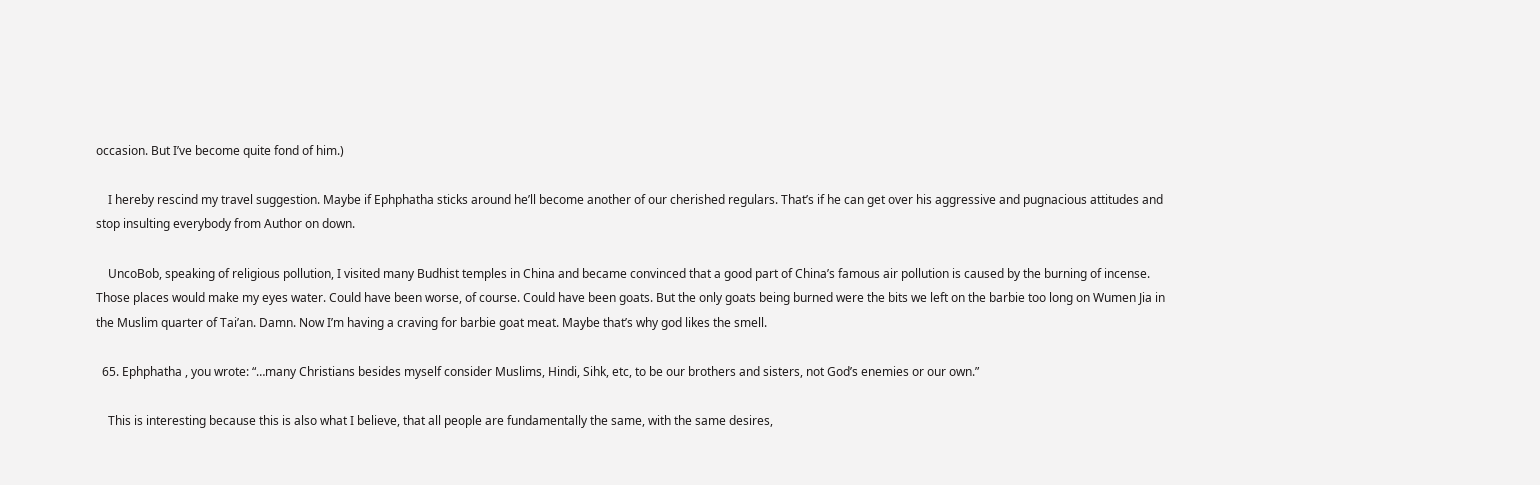occasion. But I’ve become quite fond of him.)

    I hereby rescind my travel suggestion. Maybe if Ephphatha sticks around he’ll become another of our cherished regulars. That’s if he can get over his aggressive and pugnacious attitudes and stop insulting everybody from Author on down.

    UncoBob, speaking of religious pollution, I visited many Budhist temples in China and became convinced that a good part of China’s famous air pollution is caused by the burning of incense. Those places would make my eyes water. Could have been worse, of course. Could have been goats. But the only goats being burned were the bits we left on the barbie too long on Wumen Jia in the Muslim quarter of Tai’an. Damn. Now I’m having a craving for barbie goat meat. Maybe that’s why god likes the smell.

  65. Ephphatha , you wrote: “…many Christians besides myself consider Muslims, Hindi, Sihk, etc, to be our brothers and sisters, not God’s enemies or our own.”

    This is interesting because this is also what I believe, that all people are fundamentally the same, with the same desires,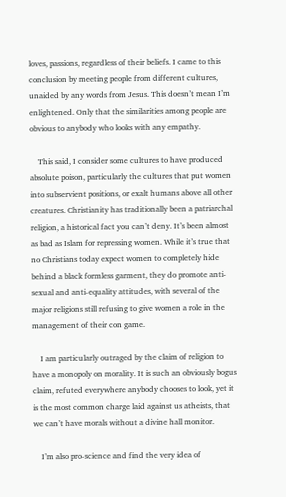loves, passions, regardless of their beliefs. I came to this conclusion by meeting people from different cultures, unaided by any words from Jesus. This doesn’t mean I’m enlightened. Only that the similarities among people are obvious to anybody who looks with any empathy.

    This said, I consider some cultures to have produced absolute poison, particularly the cultures that put women into subservient positions, or exalt humans above all other creatures. Christianity has traditionally been a patriarchal religion, a historical fact you can’t deny. It’s been almost as bad as Islam for repressing women. While it’s true that no Christians today expect women to completely hide behind a black formless garment, they do promote anti-sexual and anti-equality attitudes, with several of the major religions still refusing to give women a role in the management of their con game.

    I am particularly outraged by the claim of religion to have a monopoly on morality. It is such an obviously bogus claim, refuted everywhere anybody chooses to look, yet it is the most common charge laid against us atheists, that we can’t have morals without a divine hall monitor.

    I’m also pro-science and find the very idea of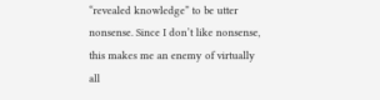“revealed knowledge” to be utter nonsense. Since I don’t like nonsense, this makes me an enemy of virtually all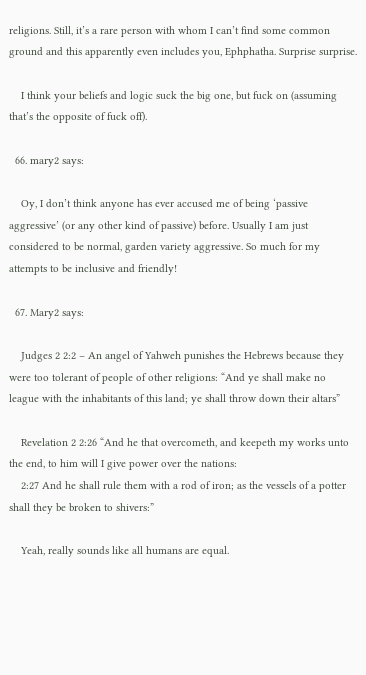religions. Still, it’s a rare person with whom I can’t find some common ground and this apparently even includes you, Ephphatha. Surprise surprise.

    I think your beliefs and logic suck the big one, but fuck on (assuming that’s the opposite of fuck off).

  66. mary2 says:

    Oy, I don’t think anyone has ever accused me of being ‘passive aggressive’ (or any other kind of passive) before. Usually I am just considered to be normal, garden variety aggressive. So much for my attempts to be inclusive and friendly!

  67. Mary2 says:

    Judges 2 2:2 – An angel of Yahweh punishes the Hebrews because they were too tolerant of people of other religions: “And ye shall make no league with the inhabitants of this land; ye shall throw down their altars”

    Revelation 2 2:26 “And he that overcometh, and keepeth my works unto the end, to him will I give power over the nations:
    2:27 And he shall rule them with a rod of iron; as the vessels of a potter shall they be broken to shivers:”

    Yeah, really sounds like all humans are equal.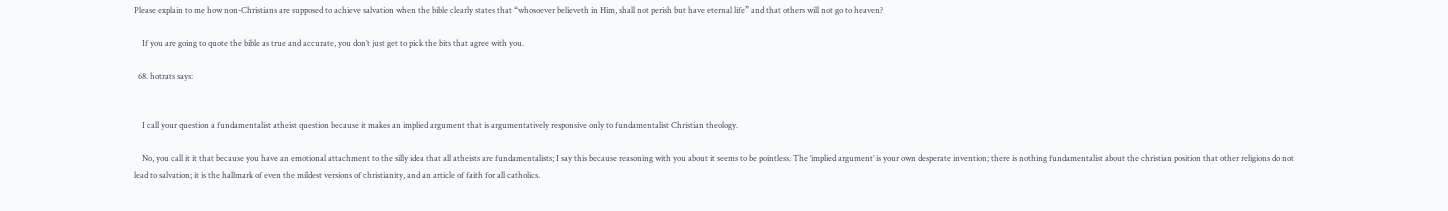Please explain to me how non-Christians are supposed to achieve salvation when the bible clearly states that “whosoever believeth in Him, shall not perish but have eternal life” and that others will not go to heaven?

    If you are going to quote the bible as true and accurate, you don’t just get to pick the bits that agree with you.

  68. hotrats says:


    I call your question a fundamentalist atheist question because it makes an implied argument that is argumentatively responsive only to fundamentalist Christian theology.

    No, you call it it that because you have an emotional attachment to the silly idea that all atheists are fundamentalists; I say this because reasoning with you about it seems to be pointless. The ‘implied argument’ is your own desperate invention; there is nothing fundamentalist about the christian position that other religions do not lead to salvation; it is the hallmark of even the mildest versions of christianity, and an article of faith for all catholics.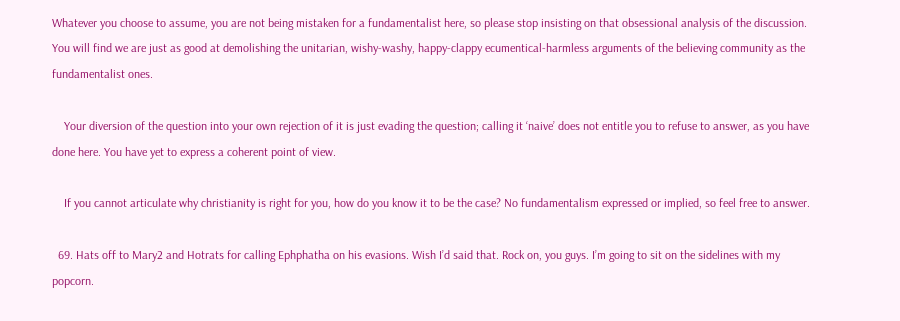Whatever you choose to assume, you are not being mistaken for a fundamentalist here, so please stop insisting on that obsessional analysis of the discussion. You will find we are just as good at demolishing the unitarian, wishy-washy, happy-clappy ecumentical-harmless arguments of the believing community as the fundamentalist ones.

    Your diversion of the question into your own rejection of it is just evading the question; calling it ‘naive’ does not entitle you to refuse to answer, as you have done here. You have yet to express a coherent point of view.

    If you cannot articulate why christianity is right for you, how do you know it to be the case? No fundamentalism expressed or implied, so feel free to answer.

  69. Hats off to Mary2 and Hotrats for calling Ephphatha on his evasions. Wish I’d said that. Rock on, you guys. I’m going to sit on the sidelines with my popcorn.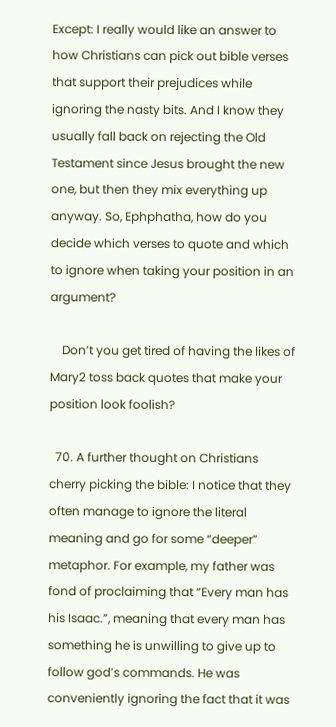Except: I really would like an answer to how Christians can pick out bible verses that support their prejudices while ignoring the nasty bits. And I know they usually fall back on rejecting the Old Testament since Jesus brought the new one, but then they mix everything up anyway. So, Ephphatha, how do you decide which verses to quote and which to ignore when taking your position in an argument?

    Don’t you get tired of having the likes of Mary2 toss back quotes that make your position look foolish?

  70. A further thought on Christians cherry picking the bible: I notice that they often manage to ignore the literal meaning and go for some “deeper” metaphor. For example, my father was fond of proclaiming that “Every man has his Isaac.”, meaning that every man has something he is unwilling to give up to follow god’s commands. He was conveniently ignoring the fact that it was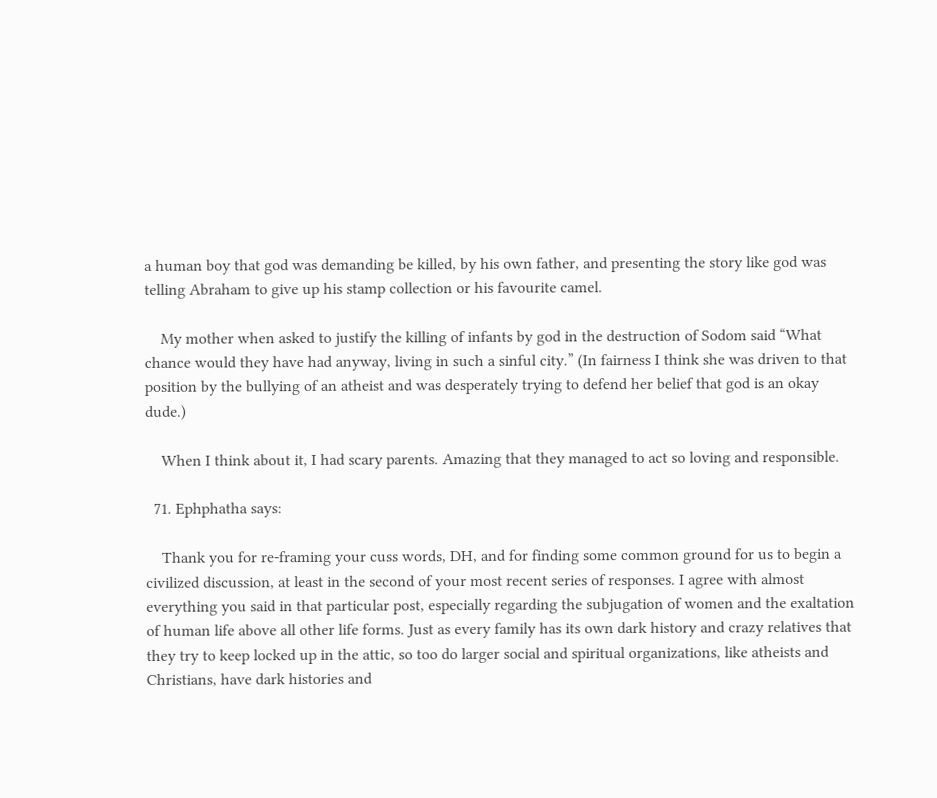a human boy that god was demanding be killed, by his own father, and presenting the story like god was telling Abraham to give up his stamp collection or his favourite camel.

    My mother when asked to justify the killing of infants by god in the destruction of Sodom said “What chance would they have had anyway, living in such a sinful city.” (In fairness I think she was driven to that position by the bullying of an atheist and was desperately trying to defend her belief that god is an okay dude.)

    When I think about it, I had scary parents. Amazing that they managed to act so loving and responsible.

  71. Ephphatha says:

    Thank you for re-framing your cuss words, DH, and for finding some common ground for us to begin a civilized discussion, at least in the second of your most recent series of responses. I agree with almost everything you said in that particular post, especially regarding the subjugation of women and the exaltation of human life above all other life forms. Just as every family has its own dark history and crazy relatives that they try to keep locked up in the attic, so too do larger social and spiritual organizations, like atheists and Christians, have dark histories and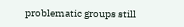problematic groups still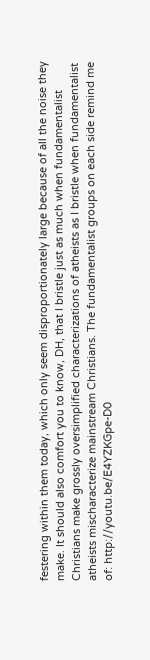festering within them today, which only seem disproportionately large because of all the noise they make. It should also comfort you to know, DH, that I bristle just as much when fundamentalist Christians make grossly oversimplified characterizations of atheists as I bristle when fundamentalist atheists mischaracterize mainstream Christians. The fundamentalist groups on each side remind me of: http://youtu.be/E4YZKGpe-D0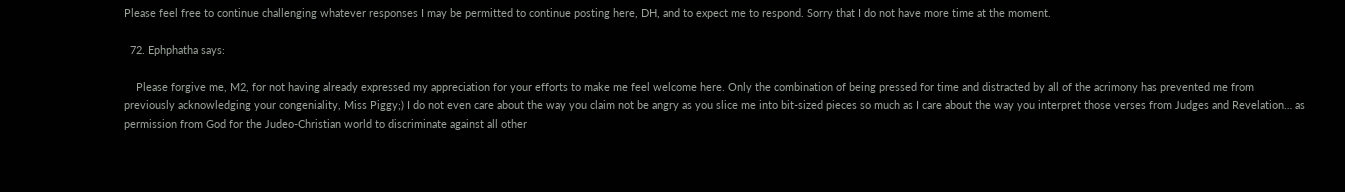Please feel free to continue challenging whatever responses I may be permitted to continue posting here, DH, and to expect me to respond. Sorry that I do not have more time at the moment.

  72. Ephphatha says:

    Please forgive me, M2, for not having already expressed my appreciation for your efforts to make me feel welcome here. Only the combination of being pressed for time and distracted by all of the acrimony has prevented me from previously acknowledging your congeniality, Miss Piggy;) I do not even care about the way you claim not be angry as you slice me into bit-sized pieces so much as I care about the way you interpret those verses from Judges and Revelation… as permission from God for the Judeo-Christian world to discriminate against all other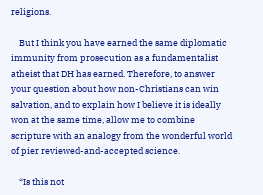religions.

    But I think you have earned the same diplomatic immunity from prosecution as a fundamentalist atheist that DH has earned. Therefore, to answer your question about how non-Christians can win salvation, and to explain how I believe it is ideally won at the same time, allow me to combine scripture with an analogy from the wonderful world of pier reviewed-and-accepted science.

    “Is this not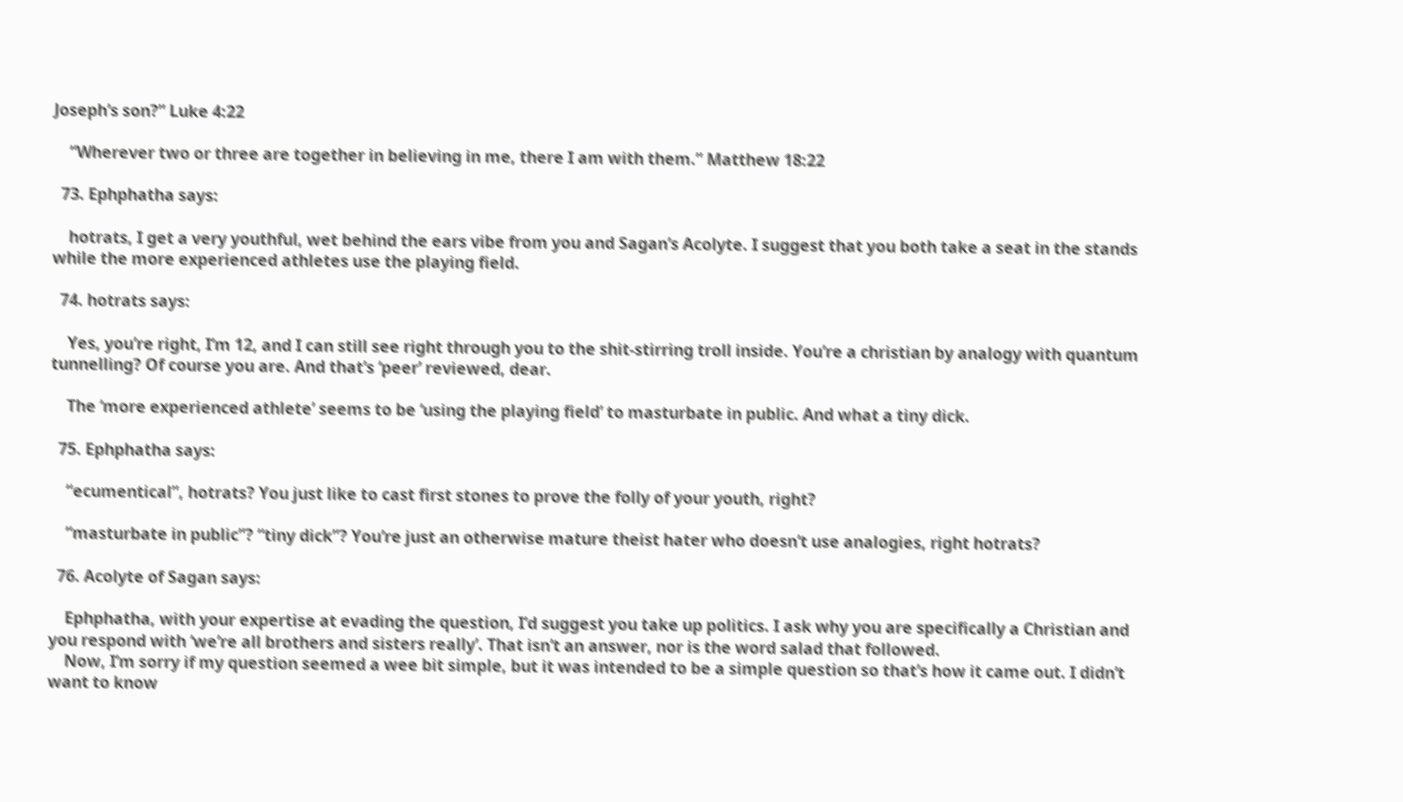Joseph’s son?” Luke 4:22

    “Wherever two or three are together in believing in me, there I am with them.” Matthew 18:22

  73. Ephphatha says:

    hotrats, I get a very youthful, wet behind the ears vibe from you and Sagan’s Acolyte. I suggest that you both take a seat in the stands while the more experienced athletes use the playing field.

  74. hotrats says:

    Yes, you’re right, I’m 12, and I can still see right through you to the shit-stirring troll inside. You’re a christian by analogy with quantum tunnelling? Of course you are. And that’s ‘peer’ reviewed, dear.

    The ‘more experienced athlete’ seems to be ‘using the playing field’ to masturbate in public. And what a tiny dick.

  75. Ephphatha says:

    “ecumentical”, hotrats? You just like to cast first stones to prove the folly of your youth, right?

    “masturbate in public”? “tiny dick”? You’re just an otherwise mature theist hater who doesn’t use analogies, right hotrats?

  76. Acolyte of Sagan says:

    Ephphatha, with your expertise at evading the question, I’d suggest you take up politics. I ask why you are specifically a Christian and you respond with ‘we’re all brothers and sisters really’. That isn’t an answer, nor is the word salad that followed.
    Now, I’m sorry if my question seemed a wee bit simple, but it was intended to be a simple question so that’s how it came out. I didn’t want to know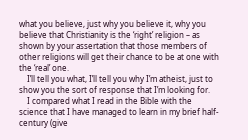what you believe, just why you believe it, why you believe that Christianity is the ‘right’ religion – as shown by your assertation that those members of other religions will get their chance to be at one with the ‘real’ one.
    I’ll tell you what, I’ll tell you why I’m atheist, just to show you the sort of response that I’m looking for.
    I compared what I read in the Bible with the science that I have managed to learn in my brief half-century (give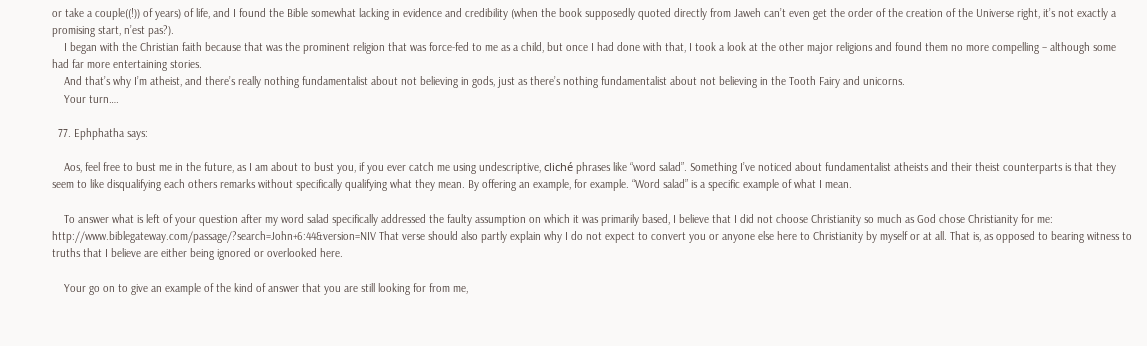or take a couple((!)) of years) of life, and I found the Bible somewhat lacking in evidence and credibility (when the book supposedly quoted directly from Jaweh can’t even get the order of the creation of the Universe right, it’s not exactly a promising start, n’est pas?).
    I began with the Christian faith because that was the prominent religion that was force-fed to me as a child, but once I had done with that, I took a look at the other major religions and found them no more compelling – although some had far more entertaining stories.
    And that’s why I’m atheist, and there’s really nothing fundamentalist about not believing in gods, just as there’s nothing fundamentalist about not believing in the Tooth Fairy and unicorns.
    Your turn….

  77. Ephphatha says:

    Aos, feel free to bust me in the future, as I am about to bust you, if you ever catch me using undescriptive, cliché phrases like “word salad”. Something I’ve noticed about fundamentalist atheists and their theist counterparts is that they seem to like disqualifying each others remarks without specifically qualifying what they mean. By offering an example, for example. “Word salad” is a specific example of what I mean.

    To answer what is left of your question after my word salad specifically addressed the faulty assumption on which it was primarily based, I believe that I did not choose Christianity so much as God chose Christianity for me: http://www.biblegateway.com/passage/?search=John+6:44&version=NIV That verse should also partly explain why I do not expect to convert you or anyone else here to Christianity by myself or at all. That is, as opposed to bearing witness to truths that I believe are either being ignored or overlooked here.

    Your go on to give an example of the kind of answer that you are still looking for from me,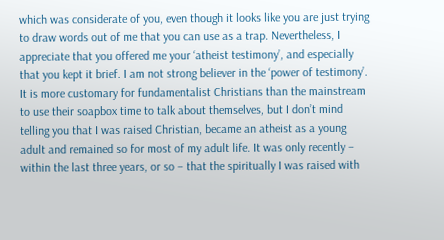which was considerate of you, even though it looks like you are just trying to draw words out of me that you can use as a trap. Nevertheless, I appreciate that you offered me your ‘atheist testimony’, and especially that you kept it brief. I am not strong believer in the ‘power of testimony’. It is more customary for fundamentalist Christians than the mainstream to use their soapbox time to talk about themselves, but I don’t mind telling you that I was raised Christian, became an atheist as a young adult and remained so for most of my adult life. It was only recently – within the last three years, or so – that the spiritually I was raised with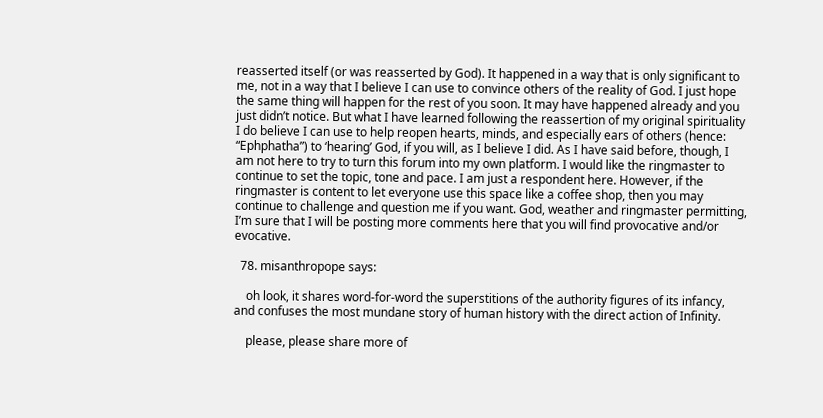reasserted itself (or was reasserted by God). It happened in a way that is only significant to me, not in a way that I believe I can use to convince others of the reality of God. I just hope the same thing will happen for the rest of you soon. It may have happened already and you just didn’t notice. But what I have learned following the reassertion of my original spirituality I do believe I can use to help reopen hearts, minds, and especially ears of others (hence: “Ephphatha”) to ‘hearing’ God, if you will, as I believe I did. As I have said before, though, I am not here to try to turn this forum into my own platform. I would like the ringmaster to continue to set the topic, tone and pace. I am just a respondent here. However, if the ringmaster is content to let everyone use this space like a coffee shop, then you may continue to challenge and question me if you want. God, weather and ringmaster permitting, I’m sure that I will be posting more comments here that you will find provocative and/or evocative.

  78. misanthropope says:

    oh look, it shares word-for-word the superstitions of the authority figures of its infancy, and confuses the most mundane story of human history with the direct action of Infinity.

    please, please share more of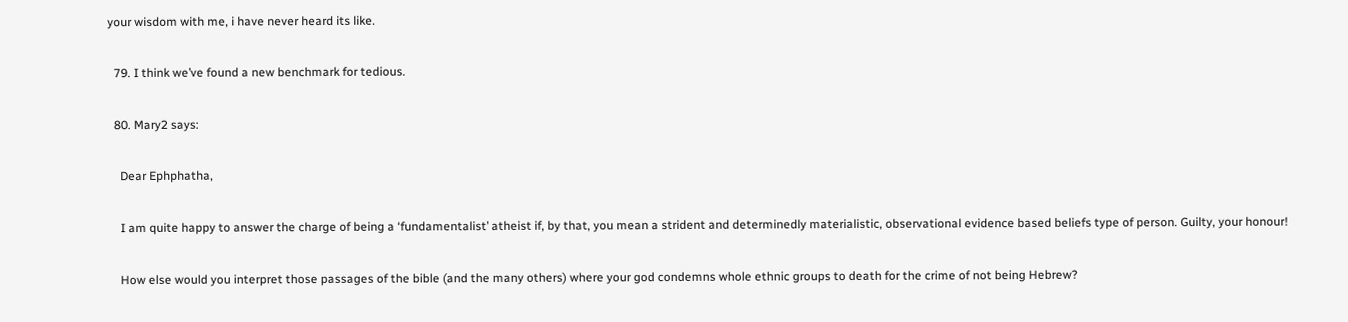your wisdom with me, i have never heard its like.

  79. I think we’ve found a new benchmark for tedious.

  80. Mary2 says:

    Dear Ephphatha,

    I am quite happy to answer the charge of being a ‘fundamentalist’ atheist if, by that, you mean a strident and determinedly materialistic, observational evidence based beliefs type of person. Guilty, your honour!

    How else would you interpret those passages of the bible (and the many others) where your god condemns whole ethnic groups to death for the crime of not being Hebrew?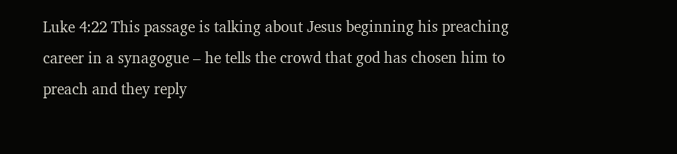Luke 4:22 This passage is talking about Jesus beginning his preaching career in a synagogue – he tells the crowd that god has chosen him to preach and they reply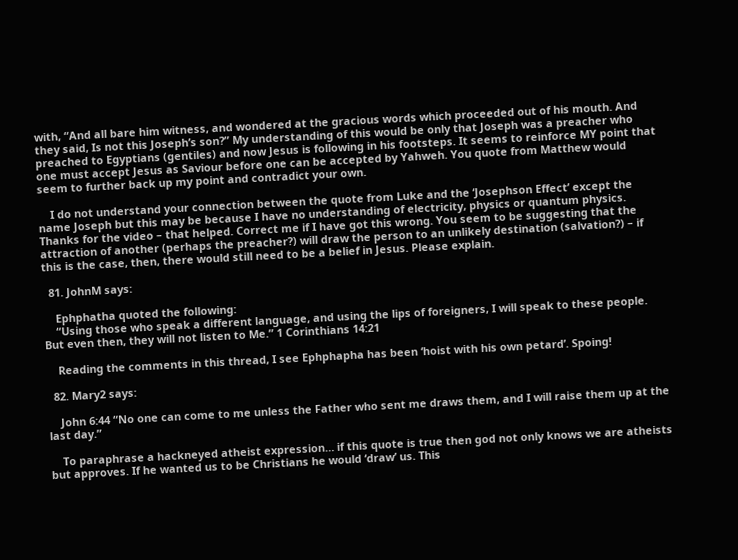with, “And all bare him witness, and wondered at the gracious words which proceeded out of his mouth. And they said, Is not this Joseph’s son?” My understanding of this would be only that Joseph was a preacher who preached to Egyptians (gentiles) and now Jesus is following in his footsteps. It seems to reinforce MY point that one must accept Jesus as Saviour before one can be accepted by Yahweh. You quote from Matthew would seem to further back up my point and contradict your own.

    I do not understand your connection between the quote from Luke and the ‘Josephson Effect’ except the name Joseph but this may be because I have no understanding of electricity, physics or quantum physics. Thanks for the video – that helped. Correct me if I have got this wrong. You seem to be suggesting that the attraction of another (perhaps the preacher?) will draw the person to an unlikely destination (salvation?) – if this is the case, then, there would still need to be a belief in Jesus. Please explain.

  81. JohnM says:

    Ephphatha quoted the following:
    “Using those who speak a different language, and using the lips of foreigners, I will speak to these people. But even then, they will not listen to Me.” 1 Corinthians 14:21

    Reading the comments in this thread, I see Ephphapha has been ‘hoist with his own petard’. Spoing!

  82. Mary2 says:

    John 6:44 “No one can come to me unless the Father who sent me draws them, and I will raise them up at the last day.”

    To paraphrase a hackneyed atheist expression… if this quote is true then god not only knows we are atheists but approves. If he wanted us to be Christians he would ‘draw’ us. This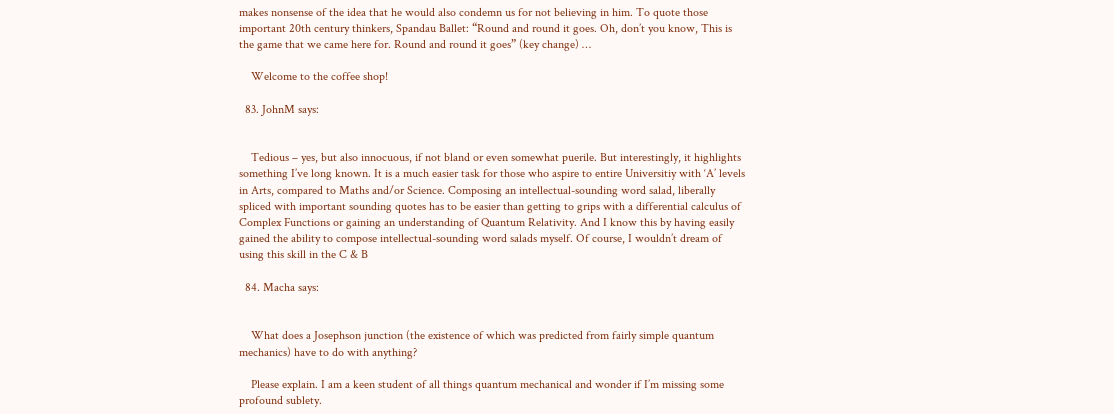makes nonsense of the idea that he would also condemn us for not believing in him. To quote those important 20th century thinkers, Spandau Ballet: “Round and round it goes. Oh, don’t you know, This is the game that we came here for. Round and round it goes” (key change) …

    Welcome to the coffee shop!

  83. JohnM says:


    Tedious – yes, but also innocuous, if not bland or even somewhat puerile. But interestingly, it highlights something I’ve long known. It is a much easier task for those who aspire to entire Universitiy with ‘A’ levels in Arts, compared to Maths and/or Science. Composing an intellectual-sounding word salad, liberally spliced with important sounding quotes has to be easier than getting to grips with a differential calculus of Complex Functions or gaining an understanding of Quantum Relativity. And I know this by having easily gained the ability to compose intellectual-sounding word salads myself. Of course, I wouldn’t dream of using this skill in the C & B

  84. Macha says:


    What does a Josephson junction (the existence of which was predicted from fairly simple quantum mechanics) have to do with anything?

    Please explain. I am a keen student of all things quantum mechanical and wonder if I’m missing some profound sublety.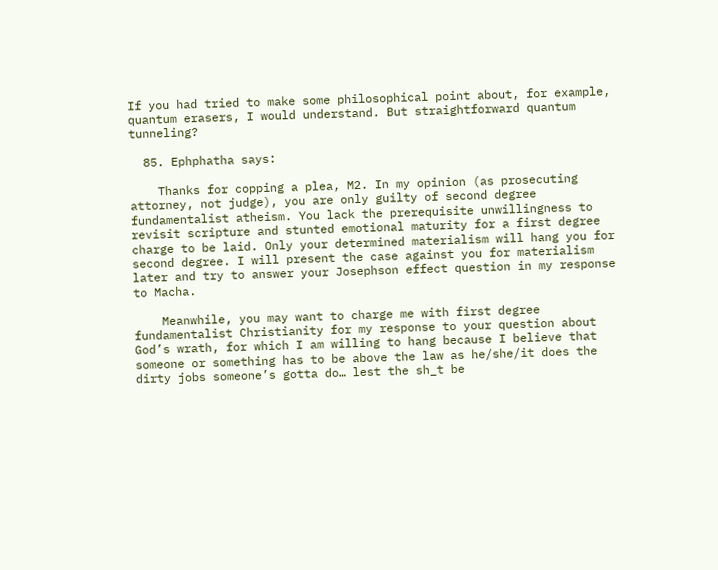If you had tried to make some philosophical point about, for example, quantum erasers, I would understand. But straightforward quantum tunneling?

  85. Ephphatha says:

    Thanks for copping a plea, M2. In my opinion (as prosecuting attorney, not judge), you are only guilty of second degree fundamentalist atheism. You lack the prerequisite unwillingness to revisit scripture and stunted emotional maturity for a first degree charge to be laid. Only your determined materialism will hang you for second degree. I will present the case against you for materialism later and try to answer your Josephson effect question in my response to Macha.

    Meanwhile, you may want to charge me with first degree fundamentalist Christianity for my response to your question about God’s wrath, for which I am willing to hang because I believe that someone or something has to be above the law as he/she/it does the dirty jobs someone’s gotta do… lest the sh_t be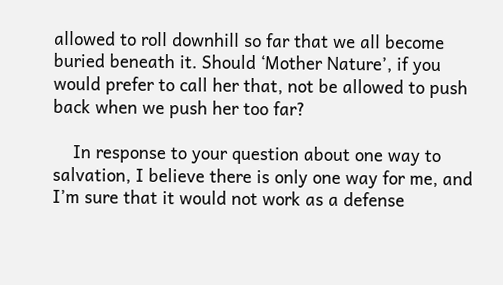allowed to roll downhill so far that we all become buried beneath it. Should ‘Mother Nature’, if you would prefer to call her that, not be allowed to push back when we push her too far?

    In response to your question about one way to salvation, I believe there is only one way for me, and I’m sure that it would not work as a defense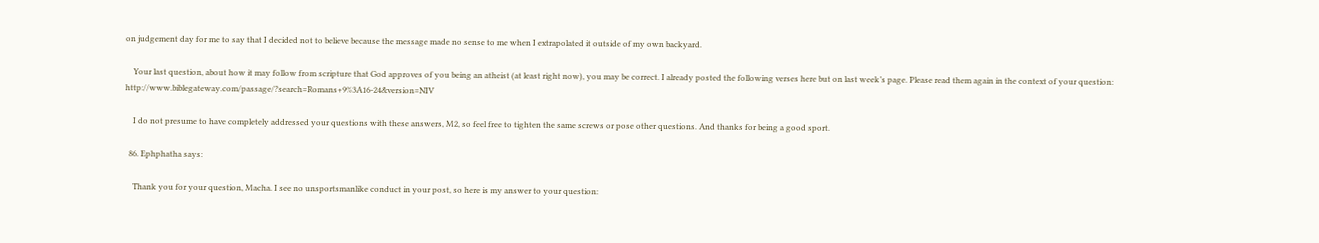on judgement day for me to say that I decided not to believe because the message made no sense to me when I extrapolated it outside of my own backyard.

    Your last question, about how it may follow from scripture that God approves of you being an atheist (at least right now), you may be correct. I already posted the following verses here but on last week’s page. Please read them again in the context of your question: http://www.biblegateway.com/passage/?search=Romans+9%3A16-24&version=NIV

    I do not presume to have completely addressed your questions with these answers, M2, so feel free to tighten the same screws or pose other questions. And thanks for being a good sport.

  86. Ephphatha says:

    Thank you for your question, Macha. I see no unsportsmanlike conduct in your post, so here is my answer to your question: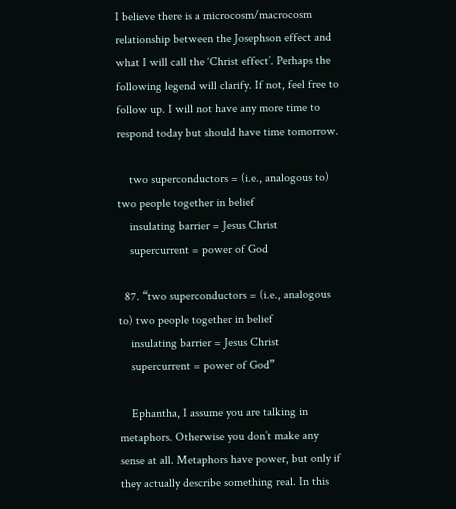I believe there is a microcosm/macrocosm relationship between the Josephson effect and what I will call the ‘Christ effect’. Perhaps the following legend will clarify. If not, feel free to follow up. I will not have any more time to respond today but should have time tomorrow.

    two superconductors = (i.e., analogous to) two people together in belief
    insulating barrier = Jesus Christ
    supercurrent = power of God

  87. “two superconductors = (i.e., analogous to) two people together in belief
    insulating barrier = Jesus Christ
    supercurrent = power of God”

    Ephantha, I assume you are talking in metaphors. Otherwise you don’t make any sense at all. Metaphors have power, but only if they actually describe something real. In this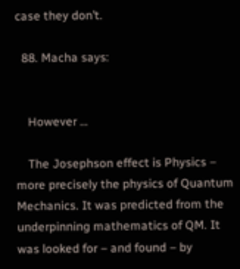case they don’t.

  88. Macha says:


    However …

    The Josephson effect is Physics – more precisely the physics of Quantum Mechanics. It was predicted from the underpinning mathematics of QM. It was looked for – and found – by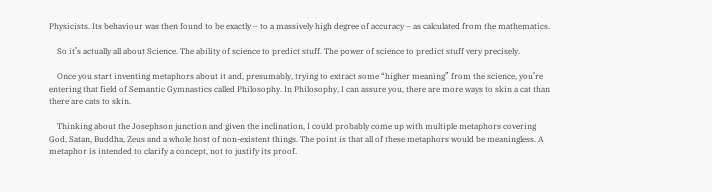Physicists. Its behaviour was then found to be exactly – to a massively high degree of accuracy – as calculated from the mathematics.

    So it’s actually all about Science. The ability of science to predict stuff. The power of science to predict stuff very precisely.

    Once you start inventing metaphors about it and, presumably, trying to extract some “higher meaning” from the science, you’re entering that field of Semantic Gymnastics called Philosophy. In Philosophy, I can assure you, there are more ways to skin a cat than there are cats to skin.

    Thinking about the Josephson junction and given the inclination, I could probably come up with multiple metaphors covering God, Satan, Buddha, Zeus and a whole host of non-existent things. The point is that all of these metaphors would be meaningless. A metaphor is intended to clarify a concept, not to justify its proof.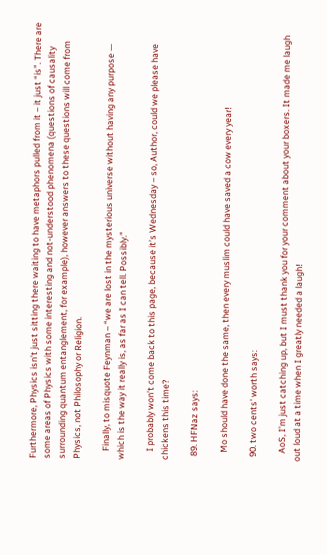Furthermore, Physics isn’t just sitting there waiting to have metaphors pulled from it – it just “is”. There are some areas of Physics with some interesting and not-understood phenomena (questions of causality surrounding quantum entanglement, for example), however answers to these questions will come from Physics, not Philosophy or Religion.

    Finally, to misquote Feynman – “we are lost in the mysterious universe without having any purpose — which is the way it really is, as far as I can tell. Possibly.”

    I probably won’t come back to this page, because it’s Wednesday – so, Author, could we please have chickens this time?

  89. HFNaz says:

    Mo should have done the same, then every muslim could have saved a cow every year!

  90. two cents' worth says:

    AoS, I’m just catching up, but I must thank you for your comment about your boxers. It made me laugh out loud at a time when I greatly needed a laugh!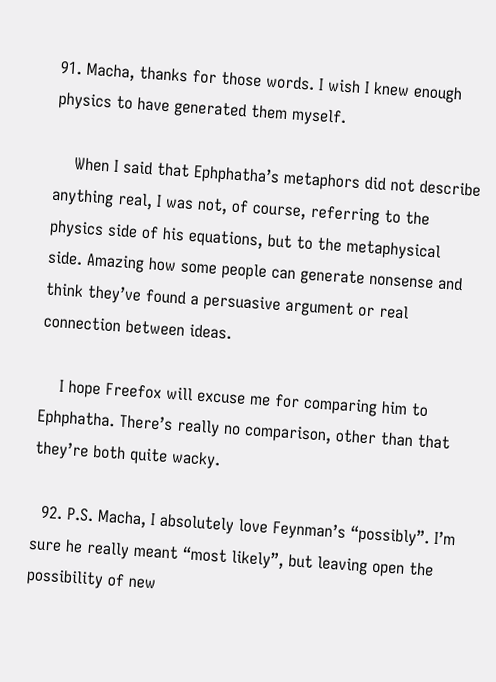91. Macha, thanks for those words. I wish I knew enough physics to have generated them myself.

    When I said that Ephphatha’s metaphors did not describe anything real, I was not, of course, referring to the physics side of his equations, but to the metaphysical side. Amazing how some people can generate nonsense and think they’ve found a persuasive argument or real connection between ideas.

    I hope Freefox will excuse me for comparing him to Ephphatha. There’s really no comparison, other than that they’re both quite wacky.

  92. P.S. Macha, I absolutely love Feynman’s “possibly”. I’m sure he really meant “most likely”, but leaving open the possibility of new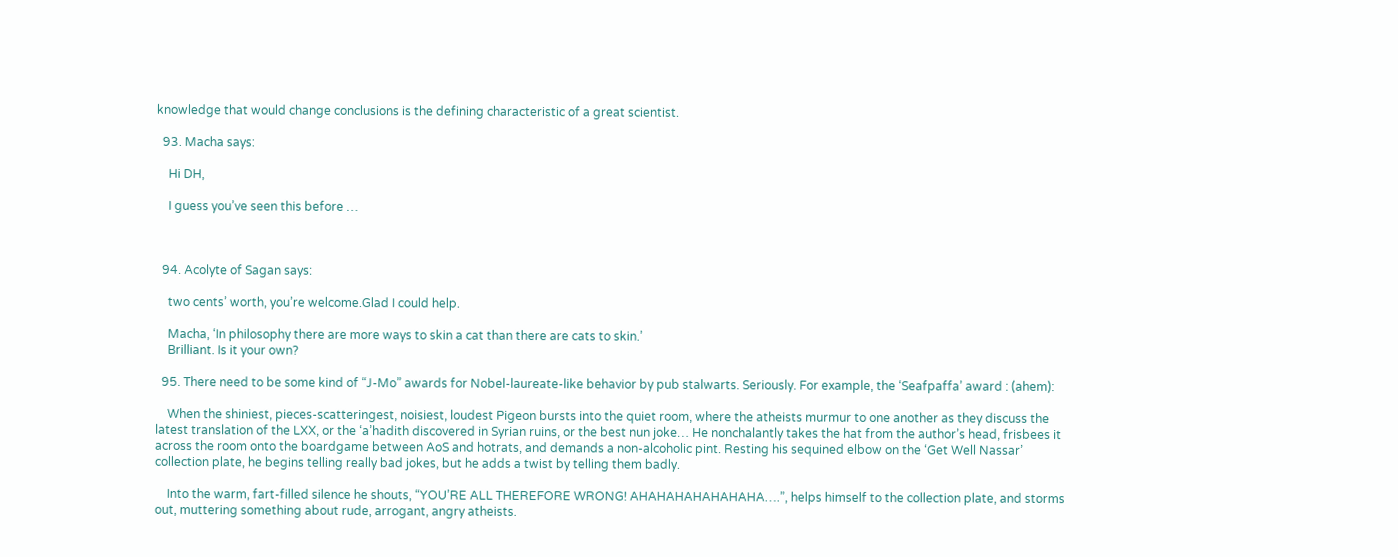knowledge that would change conclusions is the defining characteristic of a great scientist.

  93. Macha says:

    Hi DH,

    I guess you’ve seen this before …



  94. Acolyte of Sagan says:

    two cents’ worth, you’re welcome.Glad I could help.

    Macha, ‘In philosophy there are more ways to skin a cat than there are cats to skin.’
    Brilliant. Is it your own?

  95. There need to be some kind of “J-Mo” awards for Nobel-laureate-like behavior by pub stalwarts. Seriously. For example, the ‘Seafpaffa’ award : (ahem):

    When the shiniest, pieces-scatteringest, noisiest, loudest Pigeon bursts into the quiet room, where the atheists murmur to one another as they discuss the latest translation of the LXX, or the ‘a’hadith discovered in Syrian ruins, or the best nun joke… He nonchalantly takes the hat from the author’s head, frisbees it across the room onto the boardgame between AoS and hotrats, and demands a non-alcoholic pint. Resting his sequined elbow on the ‘Get Well Nassar’ collection plate, he begins telling really bad jokes, but he adds a twist by telling them badly.

    Into the warm, fart-filled silence he shouts, “YOU’RE ALL THEREFORE WRONG! AHAHAHAHAHAHAHA….”, helps himself to the collection plate, and storms out, muttering something about rude, arrogant, angry atheists.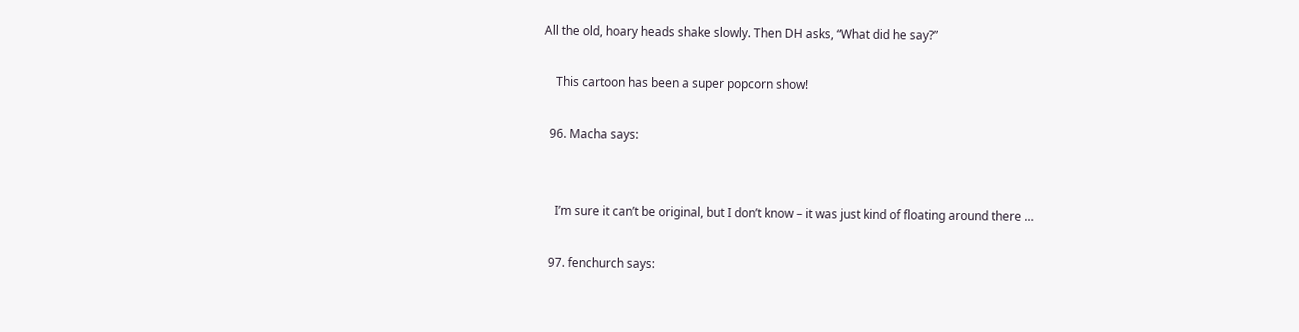All the old, hoary heads shake slowly. Then DH asks, “What did he say?”

    This cartoon has been a super popcorn show!

  96. Macha says:


    I’m sure it can’t be original, but I don’t know – it was just kind of floating around there …

  97. fenchurch says: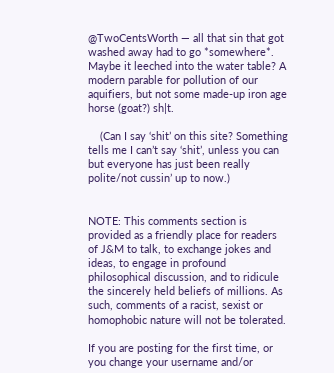@TwoCentsWorth — all that sin that got washed away had to go *somewhere*. Maybe it leeched into the water table? A modern parable for pollution of our aquifiers, but not some made-up iron age horse (goat?) sh|t.

    (Can I say ‘shit’ on this site? Something tells me I can’t say ‘shit’, unless you can but everyone has just been really polite/not cussin’ up to now.)


NOTE: This comments section is provided as a friendly place for readers of J&M to talk, to exchange jokes and ideas, to engage in profound philosophical discussion, and to ridicule the sincerely held beliefs of millions. As such, comments of a racist, sexist or homophobic nature will not be tolerated.

If you are posting for the first time, or you change your username and/or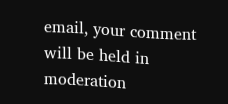email, your comment will be held in moderation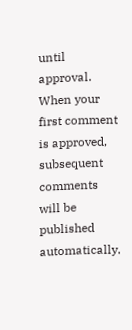until approval. When your first comment is approved, subsequent comments will be published automatically.